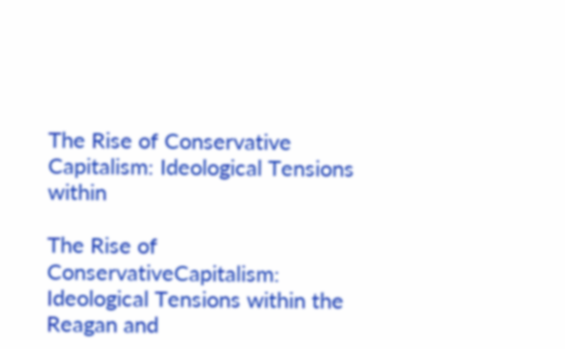The Rise of Conservative Capitalism: Ideological Tensions within

The Rise of ConservativeCapitalism:
Ideological Tensions within the
Reagan and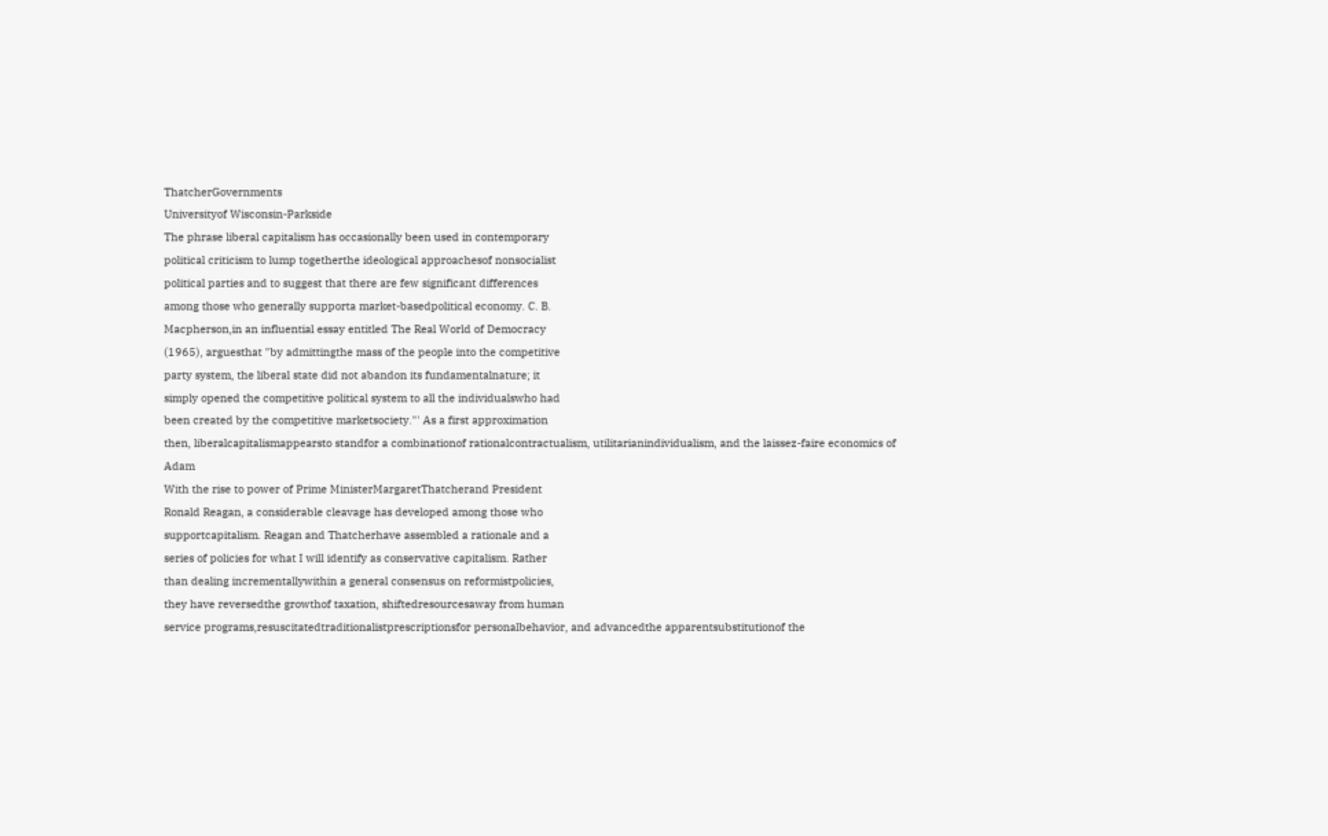ThatcherGovernments
Universityof Wisconsin-Parkside
The phrase liberal capitalism has occasionally been used in contemporary
political criticism to lump togetherthe ideological approachesof nonsocialist
political parties and to suggest that there are few significant differences
among those who generally supporta market-basedpolitical economy. C. B.
Macpherson,in an influential essay entitled The Real World of Democracy
(1965), arguesthat "by admittingthe mass of the people into the competitive
party system, the liberal state did not abandon its fundamentalnature; it
simply opened the competitive political system to all the individualswho had
been created by the competitive marketsociety."' As a first approximation
then, liberalcapitalismappearsto standfor a combinationof rationalcontractualism, utilitarianindividualism, and the laissez-faire economics of Adam
With the rise to power of Prime MinisterMargaretThatcherand President
Ronald Reagan, a considerable cleavage has developed among those who
supportcapitalism. Reagan and Thatcherhave assembled a rationale and a
series of policies for what I will identify as conservative capitalism. Rather
than dealing incrementallywithin a general consensus on reformistpolicies,
they have reversedthe growthof taxation, shiftedresourcesaway from human
service programs,resuscitatedtraditionalistprescriptionsfor personalbehavior, and advancedthe apparentsubstitutionof the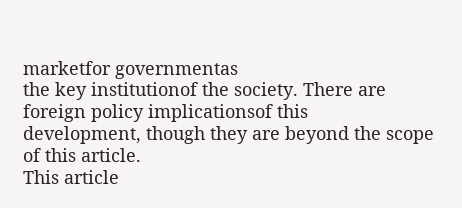marketfor governmentas
the key institutionof the society. There are foreign policy implicationsof this
development, though they are beyond the scope of this article.
This article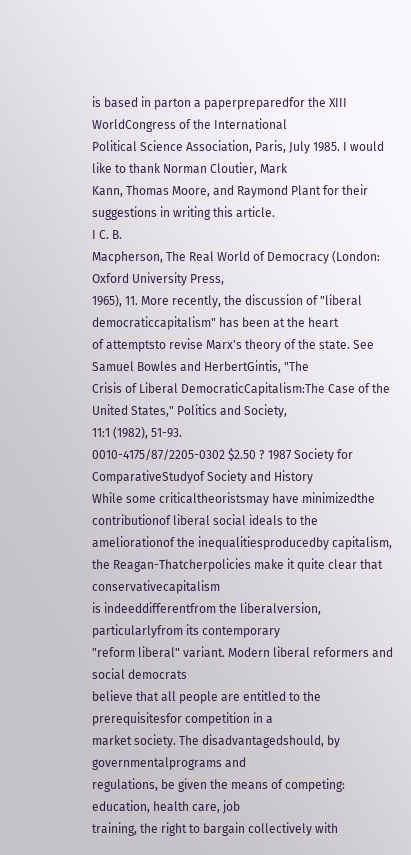is based in parton a paperpreparedfor the XIII WorldCongress of the International
Political Science Association, Paris, July 1985. I would like to thank Norman Cloutier, Mark
Kann, Thomas Moore, and Raymond Plant for their suggestions in writing this article.
I C. B.
Macpherson, The Real World of Democracy (London: Oxford University Press,
1965), 11. More recently, the discussion of "liberal democraticcapitalism" has been at the heart
of attemptsto revise Marx's theory of the state. See Samuel Bowles and HerbertGintis, "The
Crisis of Liberal DemocraticCapitalism:The Case of the United States," Politics and Society,
11:1 (1982), 51-93.
0010-4175/87/2205-0302 $2.50 ? 1987 Society for ComparativeStudyof Society and History
While some criticaltheoristsmay have minimizedthe contributionof liberal social ideals to the ameliorationof the inequalitiesproducedby capitalism,
the Reagan-Thatcherpolicies make it quite clear that conservativecapitalism
is indeeddifferentfrom the liberalversion, particularlyfrom its contemporary
"reform liberal" variant. Modern liberal reformers and social democrats
believe that all people are entitled to the prerequisitesfor competition in a
market society. The disadvantagedshould, by governmentalprograms and
regulations, be given the means of competing: education, health care, job
training, the right to bargain collectively with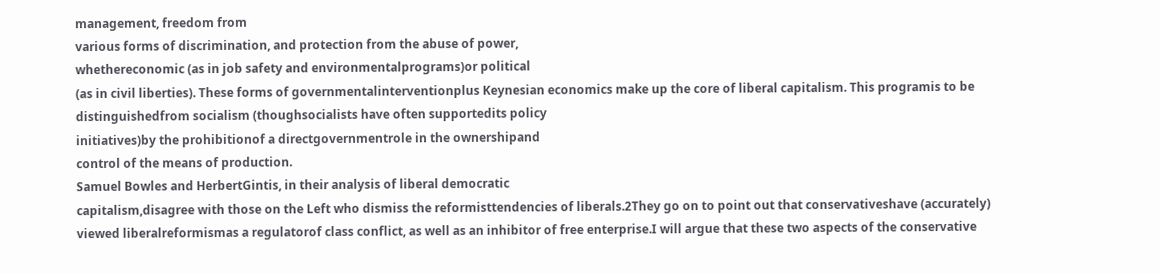management, freedom from
various forms of discrimination, and protection from the abuse of power,
whethereconomic (as in job safety and environmentalprograms)or political
(as in civil liberties). These forms of governmentalinterventionplus Keynesian economics make up the core of liberal capitalism. This programis to be
distinguishedfrom socialism (thoughsocialists have often supportedits policy
initiatives)by the prohibitionof a directgovernmentrole in the ownershipand
control of the means of production.
Samuel Bowles and HerbertGintis, in their analysis of liberal democratic
capitalism,disagree with those on the Left who dismiss the reformisttendencies of liberals.2They go on to point out that conservativeshave (accurately)
viewed liberalreformismas a regulatorof class conflict, as well as an inhibitor of free enterprise.I will argue that these two aspects of the conservative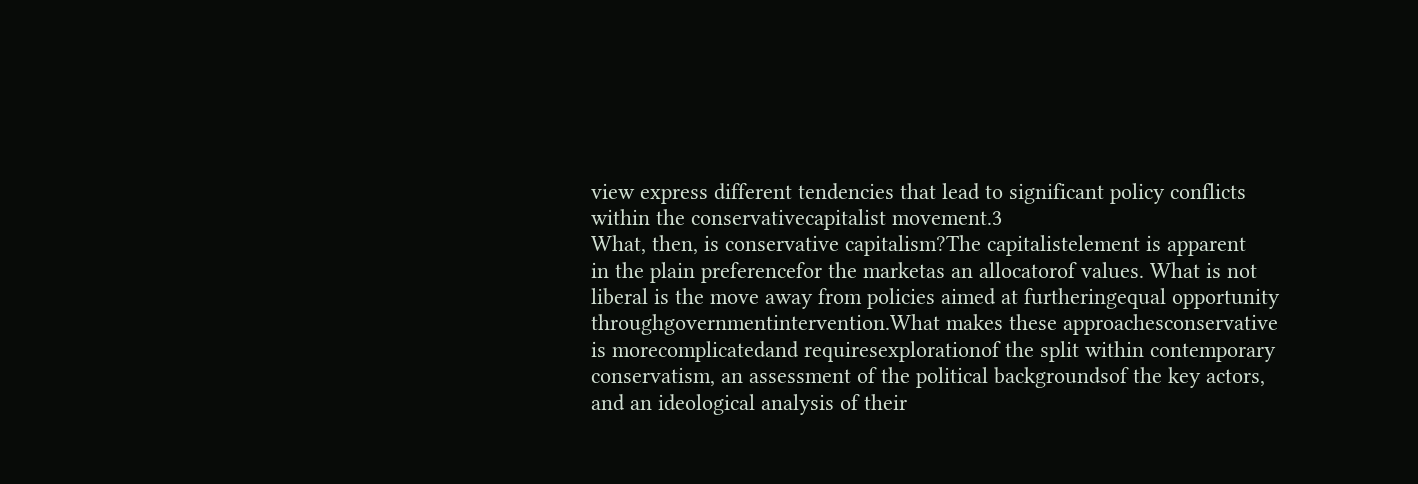view express different tendencies that lead to significant policy conflicts
within the conservativecapitalist movement.3
What, then, is conservative capitalism?The capitalistelement is apparent
in the plain preferencefor the marketas an allocatorof values. What is not
liberal is the move away from policies aimed at furtheringequal opportunity
throughgovernmentintervention.What makes these approachesconservative
is morecomplicatedand requiresexplorationof the split within contemporary
conservatism, an assessment of the political backgroundsof the key actors,
and an ideological analysis of their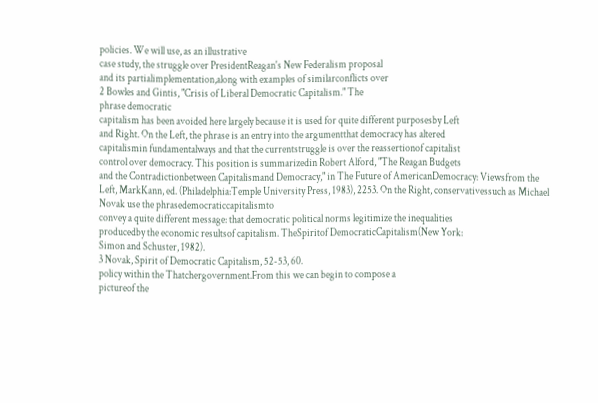policies. We will use, as an illustrative
case study, the struggle over PresidentReagan's New Federalism proposal
and its partialimplementation,along with examples of similarconflicts over
2 Bowles and Gintis, "Crisis of Liberal Democratic Capitalism." The
phrase democratic
capitalism has been avoided here largely because it is used for quite different purposesby Left
and Right. On the Left, the phrase is an entry into the argumentthat democracy has altered
capitalismin fundamentalways and that the currentstruggle is over the reassertionof capitalist
control over democracy. This position is summarizedin Robert Alford, "The Reagan Budgets
and the Contradictionbetween Capitalismand Democracy," in The Future of AmericanDemocracy: Viewsfrom the Left, MarkKann, ed. (Philadelphia:Temple University Press, 1983), 2253. On the Right, conservativessuch as Michael Novak use the phrasedemocraticcapitalismto
convey a quite different message: that democratic political norms legitimize the inequalities
producedby the economic resultsof capitalism. TheSpiritof DemocraticCapitalism(New York:
Simon and Schuster, 1982).
3 Novak, Spirit of Democratic Capitalism, 52-53, 60.
policy within the Thatchergovernment.From this we can begin to compose a
pictureof the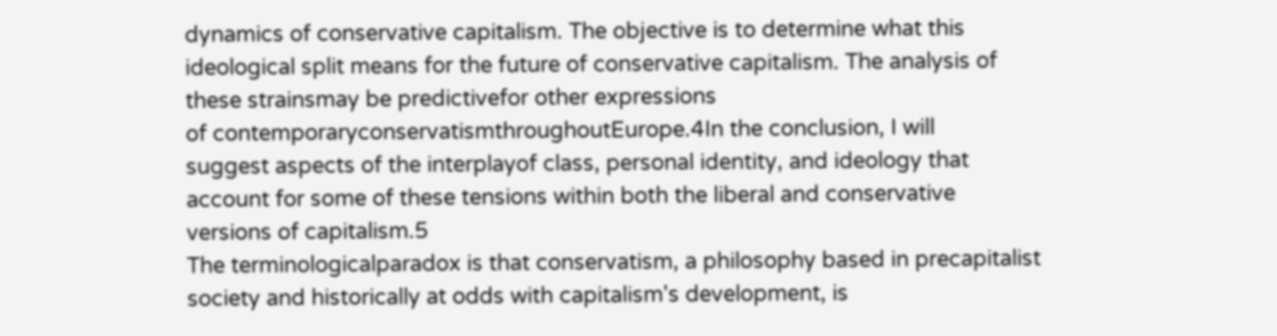dynamics of conservative capitalism. The objective is to determine what this ideological split means for the future of conservative capitalism. The analysis of these strainsmay be predictivefor other expressions
of contemporaryconservatismthroughoutEurope.4In the conclusion, I will
suggest aspects of the interplayof class, personal identity, and ideology that
account for some of these tensions within both the liberal and conservative
versions of capitalism.5
The terminologicalparadox is that conservatism, a philosophy based in precapitalist society and historically at odds with capitalism's development, is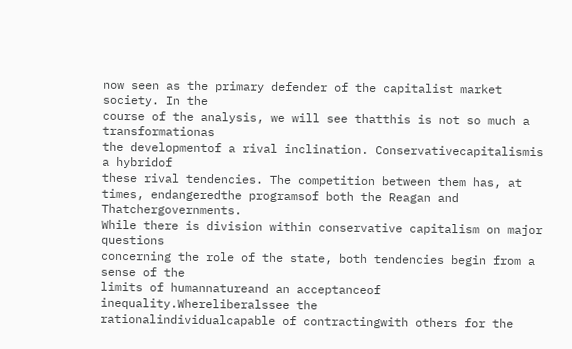now seen as the primary defender of the capitalist market society. In the
course of the analysis, we will see thatthis is not so much a transformationas
the developmentof a rival inclination. Conservativecapitalismis a hybridof
these rival tendencies. The competition between them has, at times, endangeredthe programsof both the Reagan and Thatchergovernments.
While there is division within conservative capitalism on major questions
concerning the role of the state, both tendencies begin from a sense of the
limits of humannatureand an acceptanceof inequality.Whereliberalssee the
rationalindividualcapable of contractingwith others for the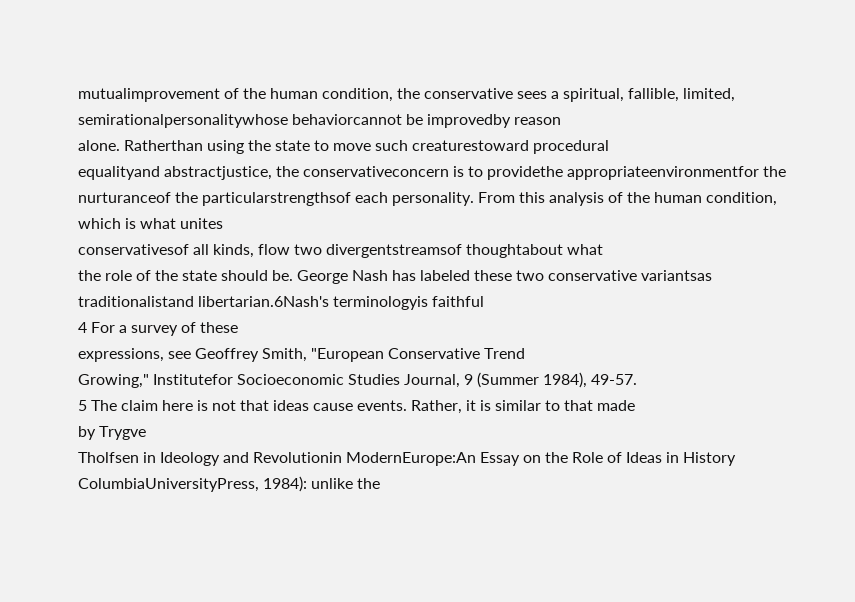mutualimprovement of the human condition, the conservative sees a spiritual, fallible, limited, semirationalpersonalitywhose behaviorcannot be improvedby reason
alone. Ratherthan using the state to move such creaturestoward procedural
equalityand abstractjustice, the conservativeconcern is to providethe appropriateenvironmentfor the nurturanceof the particularstrengthsof each personality. From this analysis of the human condition, which is what unites
conservativesof all kinds, flow two divergentstreamsof thoughtabout what
the role of the state should be. George Nash has labeled these two conservative variantsas traditionalistand libertarian.6Nash's terminologyis faithful
4 For a survey of these
expressions, see Geoffrey Smith, "European Conservative Trend
Growing," Institutefor Socioeconomic Studies Journal, 9 (Summer 1984), 49-57.
5 The claim here is not that ideas cause events. Rather, it is similar to that made
by Trygve
Tholfsen in Ideology and Revolutionin ModernEurope:An Essay on the Role of Ideas in History
ColumbiaUniversityPress, 1984): unlike the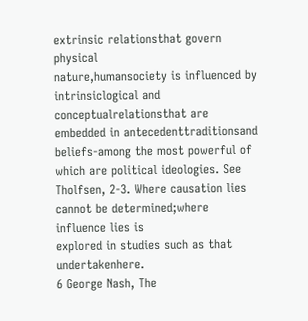extrinsic relationsthat govern physical
nature,humansociety is influenced by intrinsiclogical and conceptualrelationsthat are embedded in antecedenttraditionsand beliefs-among the most powerful of which are political ideologies. See Tholfsen, 2-3. Where causation lies cannot be determined;where influence lies is
explored in studies such as that undertakenhere.
6 George Nash, The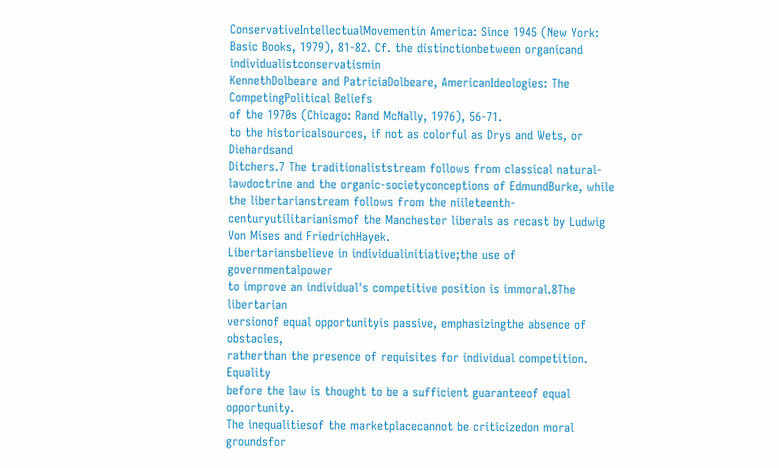ConservativeIntellectualMovementin America: Since 1945 (New York:
Basic Books, 1979), 81-82. Cf. the distinctionbetween organicand individualistconservatismin
KennethDolbeare and PatriciaDolbeare, AmericanIdeologies: The CompetingPolitical Beliefs
of the 1970s (Chicago: Rand McNally, 1976), 56-71.
to the historicalsources, if not as colorful as Drys and Wets, or Diehardsand
Ditchers.7 The traditionaliststream follows from classical natural-lawdoctrine and the organic-societyconceptions of EdmundBurke, while the libertarianstream follows from the niileteenth-centuryutilitarianismof the Manchester liberals as recast by Ludwig Von Mises and FriedrichHayek.
Libertariansbelieve in individualinitiative;the use of governmentalpower
to improve an individual's competitive position is immoral.8The libertarian
versionof equal opportunityis passive, emphasizingthe absence of obstacles,
ratherthan the presence of requisites for individual competition. Equality
before the law is thought to be a sufficient guaranteeof equal opportunity.
The inequalitiesof the marketplacecannot be criticizedon moral groundsfor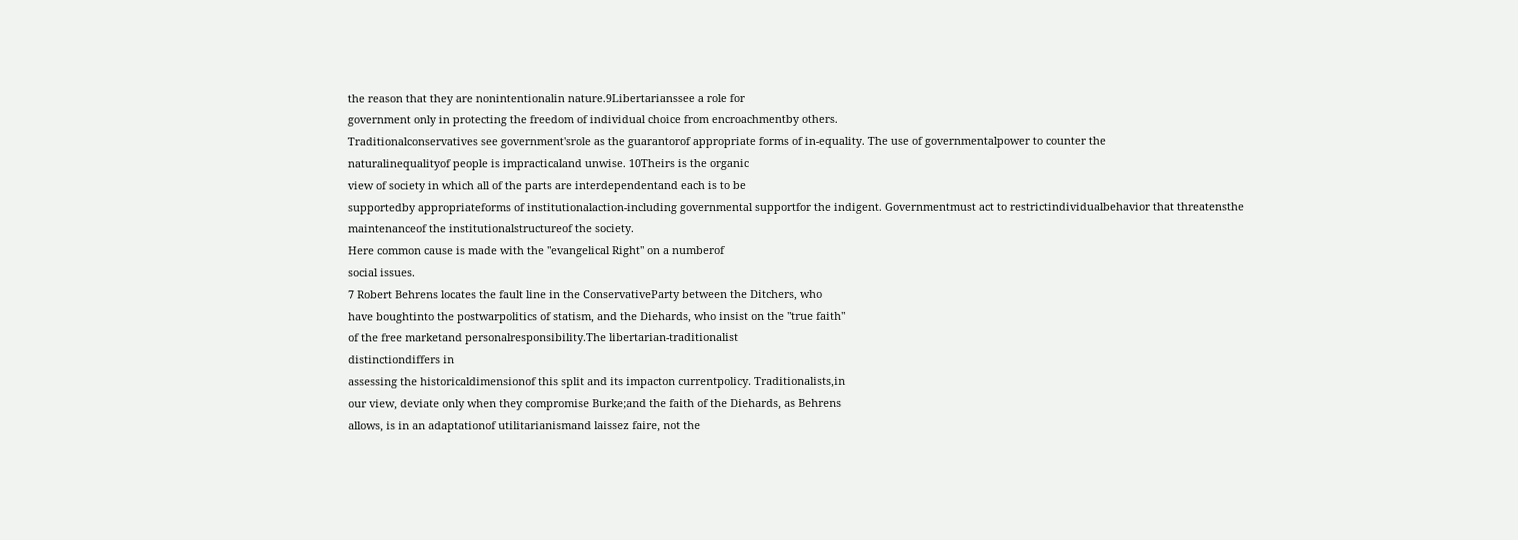the reason that they are nonintentionalin nature.9Libertarianssee a role for
government only in protecting the freedom of individual choice from encroachmentby others.
Traditionalconservatives see government'srole as the guarantorof appropriate forms of in-equality. The use of governmentalpower to counter the
naturalinequalityof people is impracticaland unwise. 10Theirs is the organic
view of society in which all of the parts are interdependentand each is to be
supportedby appropriateforms of institutionalaction-including governmental supportfor the indigent. Governmentmust act to restrictindividualbehavior that threatensthe maintenanceof the institutionalstructureof the society.
Here common cause is made with the "evangelical Right" on a numberof
social issues.
7 Robert Behrens locates the fault line in the ConservativeParty between the Ditchers, who
have boughtinto the postwarpolitics of statism, and the Diehards, who insist on the "true faith"
of the free marketand personalresponsibility.The libertarian-traditionalist
distinctiondiffers in
assessing the historicaldimensionof this split and its impacton currentpolicy. Traditionalists,in
our view, deviate only when they compromise Burke;and the faith of the Diehards, as Behrens
allows, is in an adaptationof utilitarianismand laissez faire, not the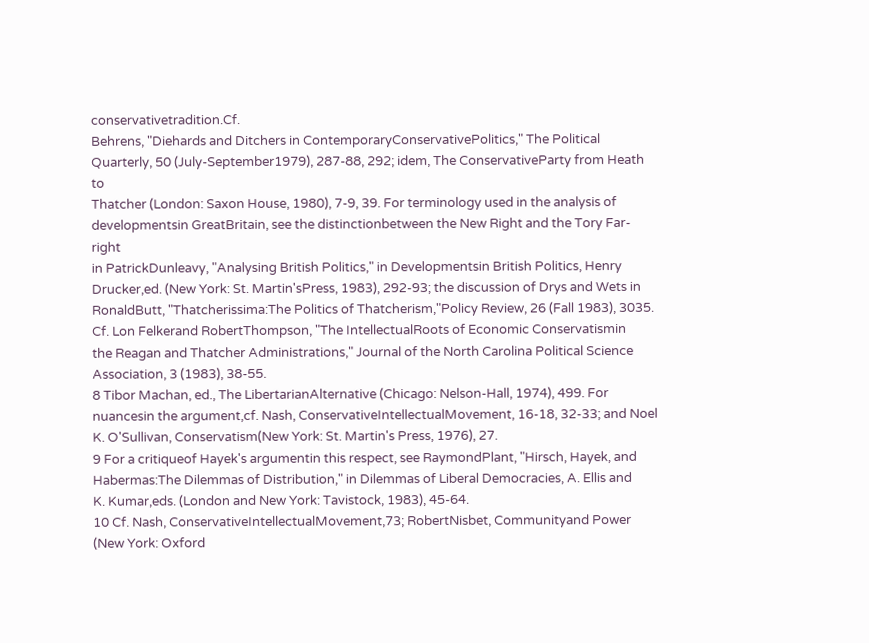conservativetradition.Cf.
Behrens, "Diehards and Ditchers in ContemporaryConservativePolitics," The Political Quarterly, 50 (July-September1979), 287-88, 292; idem, The ConservativeParty from Heath to
Thatcher (London: Saxon House, 1980), 7-9, 39. For terminology used in the analysis of
developmentsin GreatBritain, see the distinctionbetween the New Right and the Tory Far-right
in PatrickDunleavy, "Analysing British Politics," in Developmentsin British Politics, Henry
Drucker,ed. (New York: St. Martin'sPress, 1983), 292-93; the discussion of Drys and Wets in
RonaldButt, "Thatcherissima:The Politics of Thatcherism,"Policy Review, 26 (Fall 1983), 3035. Cf. Lon Felkerand RobertThompson, "The IntellectualRoots of Economic Conservatismin
the Reagan and Thatcher Administrations," Journal of the North Carolina Political Science
Association, 3 (1983), 38-55.
8 Tibor Machan, ed., The LibertarianAlternative (Chicago: Nelson-Hall, 1974), 499. For
nuancesin the argument,cf. Nash, ConservativeIntellectualMovement, 16-18, 32-33; and Noel
K. O'Sullivan, Conservatism(New York: St. Martin's Press, 1976), 27.
9 For a critiqueof Hayek's argumentin this respect, see RaymondPlant, "Hirsch, Hayek, and
Habermas:The Dilemmas of Distribution," in Dilemmas of Liberal Democracies, A. Ellis and
K. Kumar,eds. (London and New York: Tavistock, 1983), 45-64.
10 Cf. Nash, ConservativeIntellectualMovement,73; RobertNisbet, Communityand Power
(New York: Oxford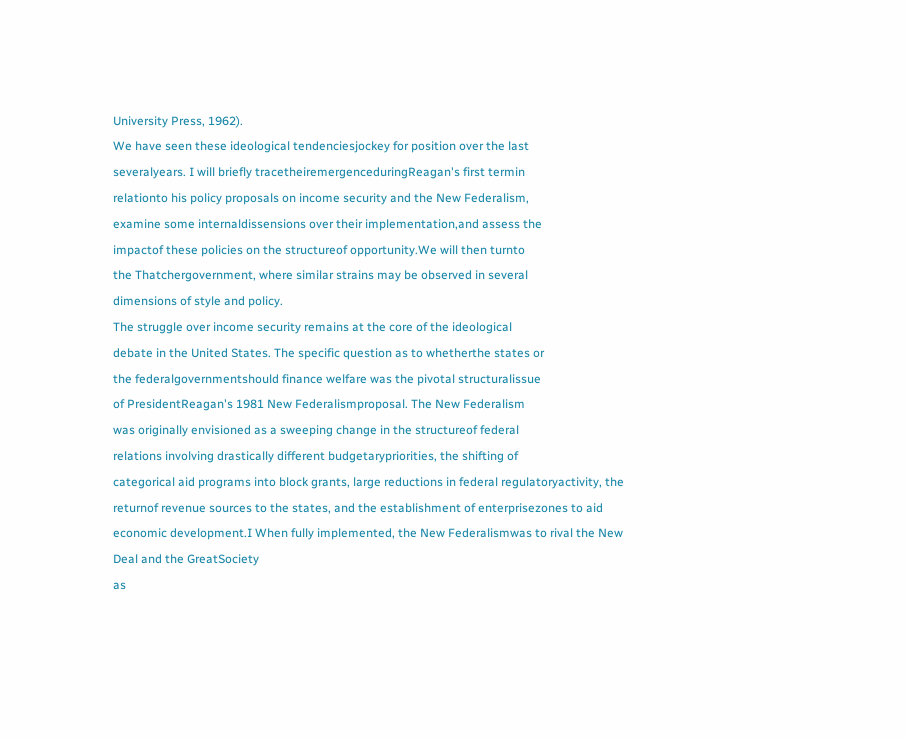University Press, 1962).
We have seen these ideological tendenciesjockey for position over the last
severalyears. I will briefly tracetheiremergenceduringReagan's first termin
relationto his policy proposals on income security and the New Federalism,
examine some internaldissensions over their implementation,and assess the
impactof these policies on the structureof opportunity.We will then turnto
the Thatchergovernment, where similar strains may be observed in several
dimensions of style and policy.
The struggle over income security remains at the core of the ideological
debate in the United States. The specific question as to whetherthe states or
the federalgovernmentshould finance welfare was the pivotal structuralissue
of PresidentReagan's 1981 New Federalismproposal. The New Federalism
was originally envisioned as a sweeping change in the structureof federal
relations involving drastically different budgetarypriorities, the shifting of
categorical aid programs into block grants, large reductions in federal regulatoryactivity, the returnof revenue sources to the states, and the establishment of enterprisezones to aid economic development.I When fully implemented, the New Federalismwas to rival the New Deal and the GreatSociety
as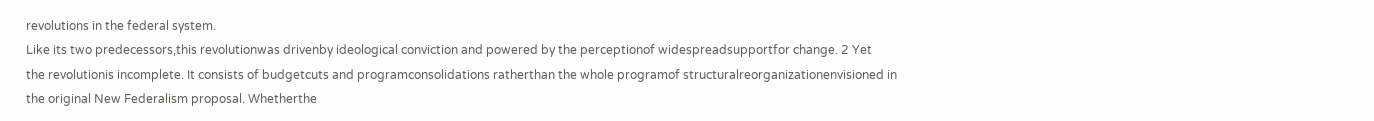revolutions in the federal system.
Like its two predecessors,this revolutionwas drivenby ideological conviction and powered by the perceptionof widespreadsupportfor change. 2 Yet
the revolutionis incomplete. It consists of budgetcuts and programconsolidations ratherthan the whole programof structuralreorganizationenvisioned in
the original New Federalism proposal. Whetherthe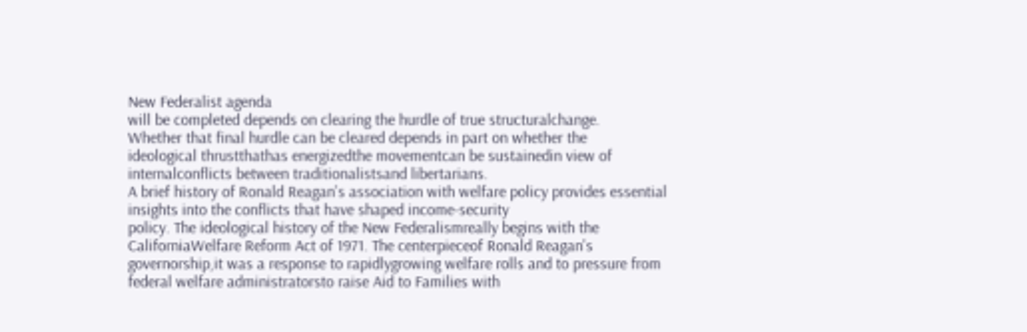New Federalist agenda
will be completed depends on clearing the hurdle of true structuralchange.
Whether that final hurdle can be cleared depends in part on whether the
ideological thrustthathas energizedthe movementcan be sustainedin view of
internalconflicts between traditionalistsand libertarians.
A brief history of Ronald Reagan's association with welfare policy provides essential insights into the conflicts that have shaped income-security
policy. The ideological history of the New Federalismreally begins with the
CaliforniaWelfare Reform Act of 1971. The centerpieceof Ronald Reagan's
governorship,it was a response to rapidlygrowing welfare rolls and to pressure from federal welfare administratorsto raise Aid to Families with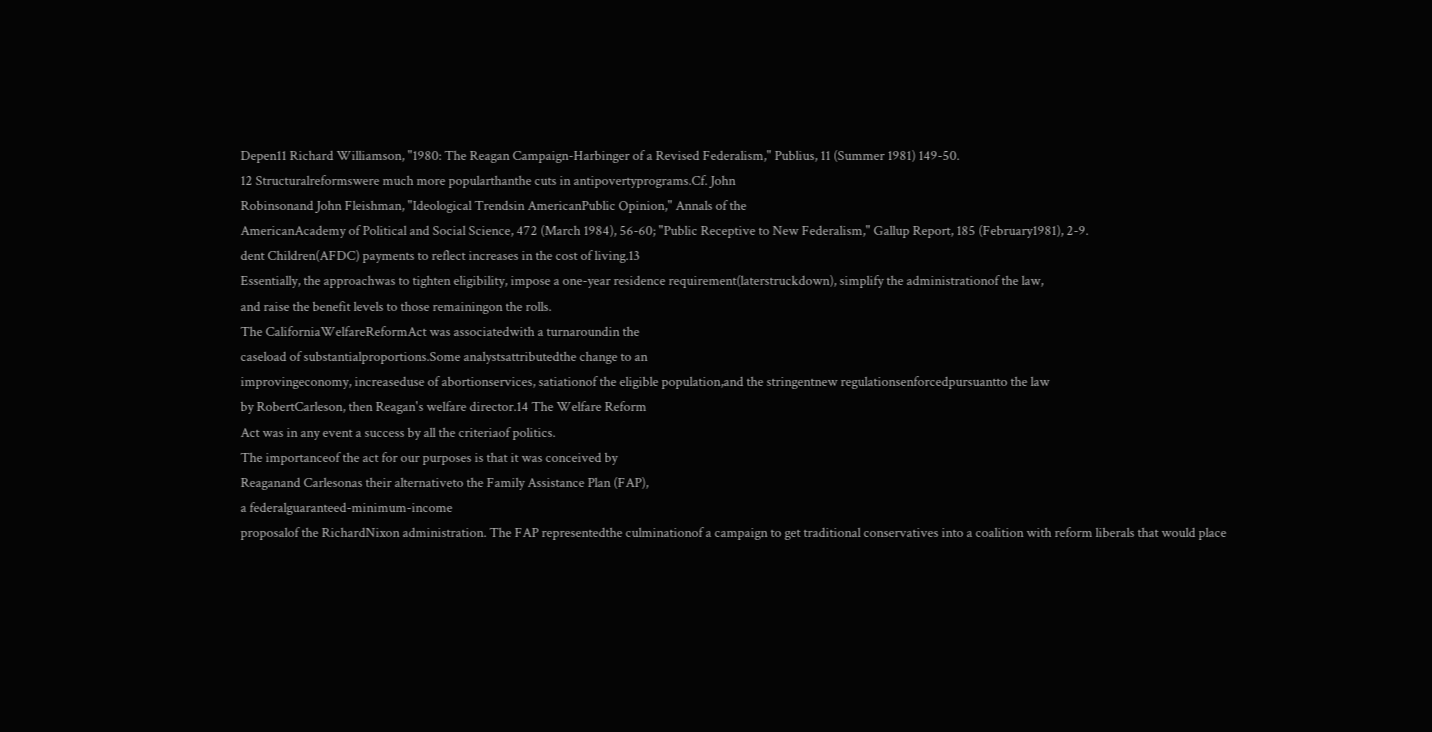Depen11 Richard Williamson, "1980: The Reagan Campaign-Harbinger of a Revised Federalism," Publius, 11 (Summer 1981) 149-50.
12 Structuralreformswere much more popularthanthe cuts in antipovertyprograms.Cf. John
Robinsonand John Fleishman, "Ideological Trendsin AmericanPublic Opinion," Annals of the
AmericanAcademy of Political and Social Science, 472 (March 1984), 56-60; "Public Receptive to New Federalism," Gallup Report, 185 (February1981), 2-9.
dent Children(AFDC) payments to reflect increases in the cost of living.13
Essentially, the approachwas to tighten eligibility, impose a one-year residence requirement(laterstruckdown), simplify the administrationof the law,
and raise the benefit levels to those remainingon the rolls.
The CaliforniaWelfareReformAct was associatedwith a turnaroundin the
caseload of substantialproportions.Some analystsattributedthe change to an
improvingeconomy, increaseduse of abortionservices, satiationof the eligible population,and the stringentnew regulationsenforcedpursuantto the law
by RobertCarleson, then Reagan's welfare director.14 The Welfare Reform
Act was in any event a success by all the criteriaof politics.
The importanceof the act for our purposes is that it was conceived by
Reaganand Carlesonas their alternativeto the Family Assistance Plan (FAP),
a federalguaranteed-minimum-income
proposalof the RichardNixon administration. The FAP representedthe culminationof a campaign to get traditional conservatives into a coalition with reform liberals that would place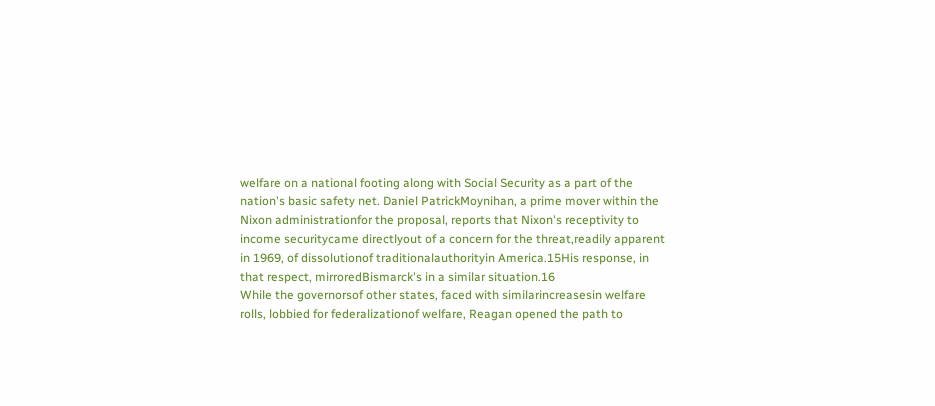welfare on a national footing along with Social Security as a part of the
nation's basic safety net. Daniel PatrickMoynihan, a prime mover within the
Nixon administrationfor the proposal, reports that Nixon's receptivity to
income securitycame directlyout of a concern for the threat,readily apparent
in 1969, of dissolutionof traditionalauthorityin America.15His response, in
that respect, mirroredBismarck's in a similar situation.16
While the governorsof other states, faced with similarincreasesin welfare
rolls, lobbied for federalizationof welfare, Reagan opened the path to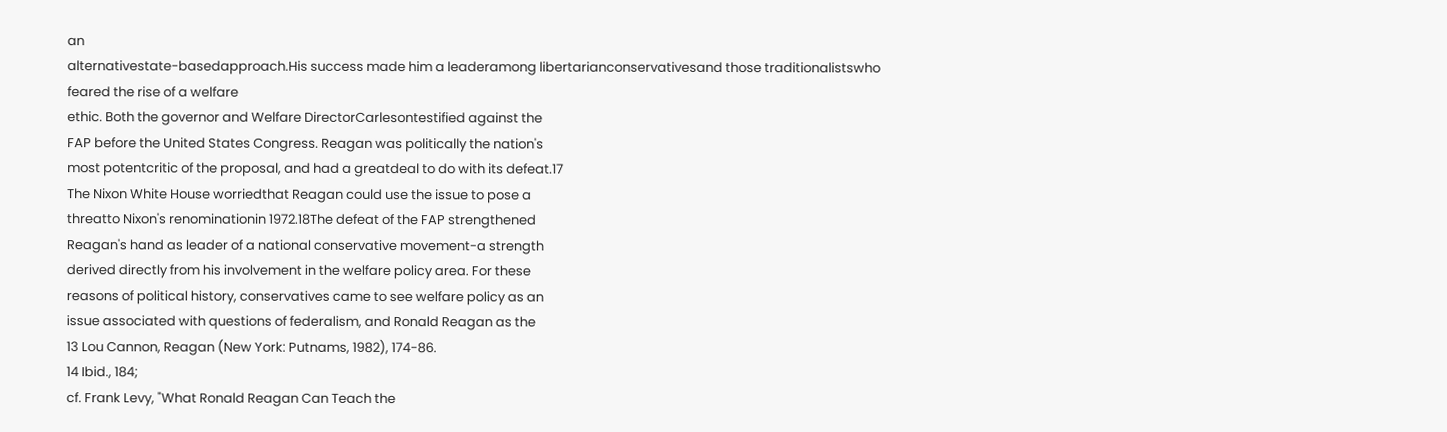an
alternativestate-basedapproach.His success made him a leaderamong libertarianconservativesand those traditionalistswho feared the rise of a welfare
ethic. Both the governor and Welfare DirectorCarlesontestified against the
FAP before the United States Congress. Reagan was politically the nation's
most potentcritic of the proposal, and had a greatdeal to do with its defeat.17
The Nixon White House worriedthat Reagan could use the issue to pose a
threatto Nixon's renominationin 1972.18The defeat of the FAP strengthened
Reagan's hand as leader of a national conservative movement-a strength
derived directly from his involvement in the welfare policy area. For these
reasons of political history, conservatives came to see welfare policy as an
issue associated with questions of federalism, and Ronald Reagan as the
13 Lou Cannon, Reagan (New York: Putnams, 1982), 174-86.
14 Ibid., 184;
cf. Frank Levy, "What Ronald Reagan Can Teach the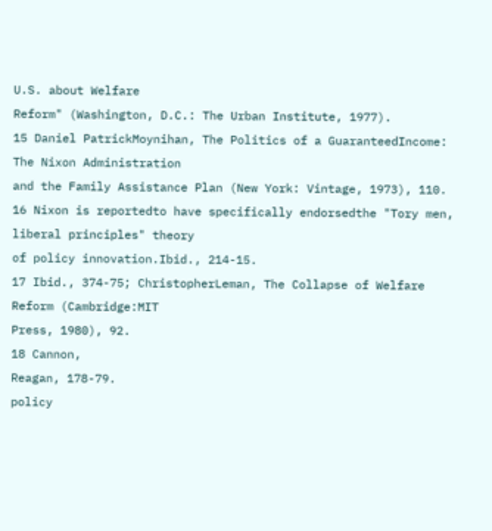U.S. about Welfare
Reform" (Washington, D.C.: The Urban Institute, 1977).
15 Daniel PatrickMoynihan, The Politics of a GuaranteedIncome: The Nixon Administration
and the Family Assistance Plan (New York: Vintage, 1973), 110.
16 Nixon is reportedto have specifically endorsedthe "Tory men, liberal principles" theory
of policy innovation.Ibid., 214-15.
17 Ibid., 374-75; ChristopherLeman, The Collapse of Welfare Reform (Cambridge:MIT
Press, 1980), 92.
18 Cannon,
Reagan, 178-79.
policy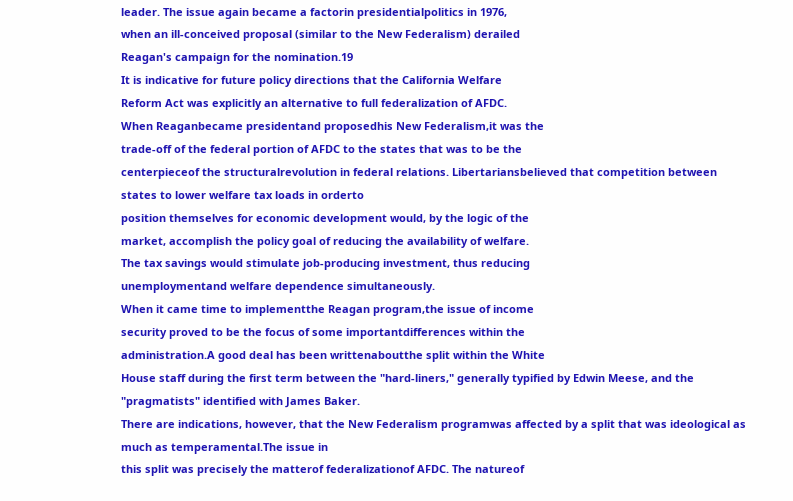leader. The issue again became a factorin presidentialpolitics in 1976,
when an ill-conceived proposal (similar to the New Federalism) derailed
Reagan's campaign for the nomination.19
It is indicative for future policy directions that the California Welfare
Reform Act was explicitly an alternative to full federalization of AFDC.
When Reaganbecame presidentand proposedhis New Federalism,it was the
trade-off of the federal portion of AFDC to the states that was to be the
centerpieceof the structuralrevolution in federal relations. Libertariansbelieved that competition between states to lower welfare tax loads in orderto
position themselves for economic development would, by the logic of the
market, accomplish the policy goal of reducing the availability of welfare.
The tax savings would stimulate job-producing investment, thus reducing
unemploymentand welfare dependence simultaneously.
When it came time to implementthe Reagan program,the issue of income
security proved to be the focus of some importantdifferences within the
administration.A good deal has been writtenaboutthe split within the White
House staff during the first term between the "hard-liners," generally typified by Edwin Meese, and the "pragmatists" identified with James Baker.
There are indications, however, that the New Federalism programwas affected by a split that was ideological as much as temperamental.The issue in
this split was precisely the matterof federalizationof AFDC. The natureof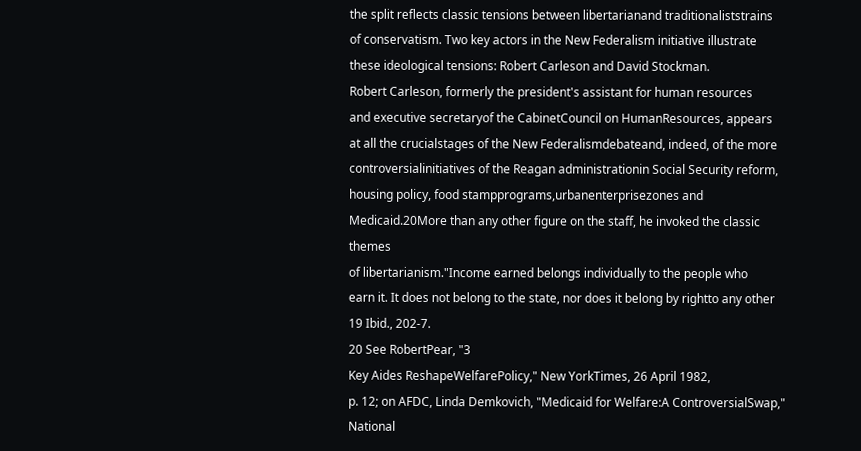the split reflects classic tensions between libertarianand traditionaliststrains
of conservatism. Two key actors in the New Federalism initiative illustrate
these ideological tensions: Robert Carleson and David Stockman.
Robert Carleson, formerly the president's assistant for human resources
and executive secretaryof the CabinetCouncil on HumanResources, appears
at all the crucialstages of the New Federalismdebateand, indeed, of the more
controversialinitiatives of the Reagan administrationin Social Security reform, housing policy, food stampprograms,urbanenterprisezones and Medicaid.20More than any other figure on the staff, he invoked the classic themes
of libertarianism."Income earned belongs individually to the people who
earn it. It does not belong to the state, nor does it belong by rightto any other
19 Ibid., 202-7.
20 See RobertPear, "3
Key Aides ReshapeWelfarePolicy," New YorkTimes, 26 April 1982,
p. 12; on AFDC, Linda Demkovich, "Medicaid for Welfare:A ControversialSwap," National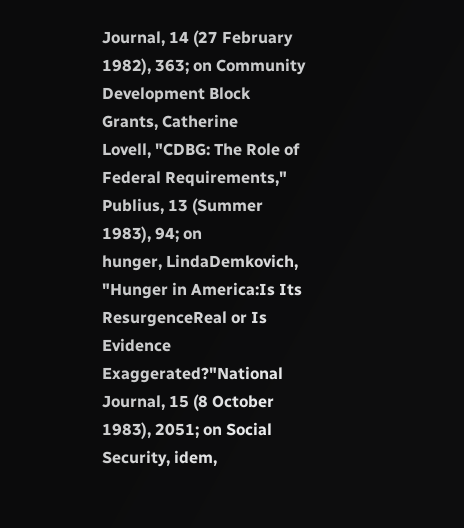Journal, 14 (27 February 1982), 363; on Community Development Block Grants, Catherine
Lovell, "CDBG: The Role of Federal Requirements," Publius, 13 (Summer 1983), 94; on
hunger, LindaDemkovich, "Hunger in America:Is Its ResurgenceReal or Is Evidence Exaggerated?"National Journal, 15 (8 October 1983), 2051; on Social Security, idem,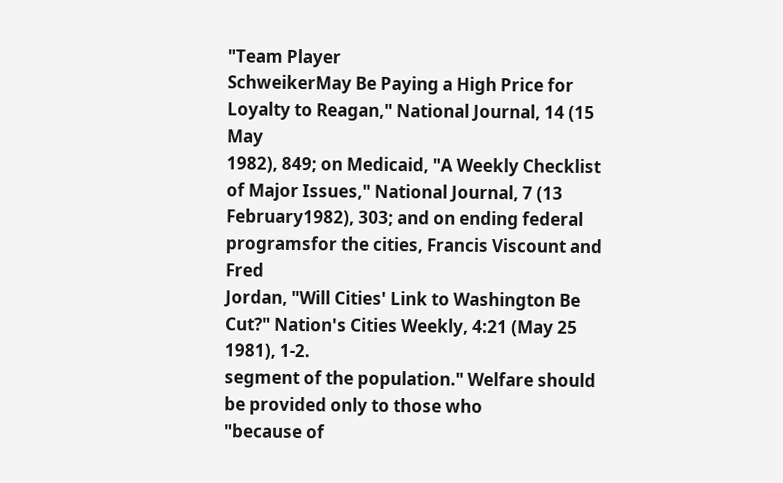"Team Player
SchweikerMay Be Paying a High Price for Loyalty to Reagan," National Journal, 14 (15 May
1982), 849; on Medicaid, "A Weekly Checklist of Major Issues," National Journal, 7 (13
February1982), 303; and on ending federal programsfor the cities, Francis Viscount and Fred
Jordan, "Will Cities' Link to Washington Be Cut?" Nation's Cities Weekly, 4:21 (May 25
1981), 1-2.
segment of the population." Welfare should be provided only to those who
"because of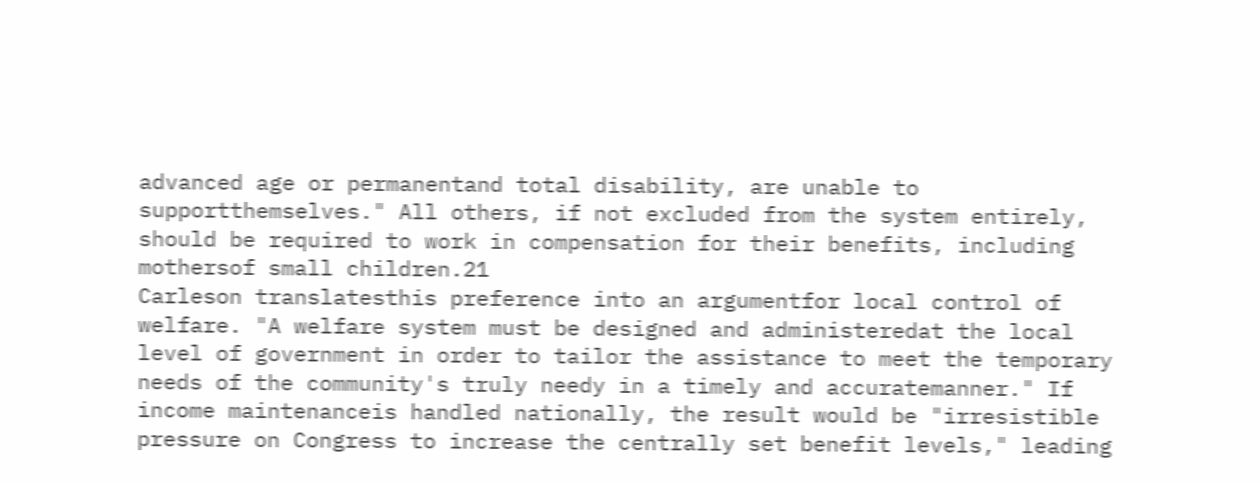advanced age or permanentand total disability, are unable to
supportthemselves." All others, if not excluded from the system entirely,
should be required to work in compensation for their benefits, including
mothersof small children.21
Carleson translatesthis preference into an argumentfor local control of
welfare. "A welfare system must be designed and administeredat the local
level of government in order to tailor the assistance to meet the temporary
needs of the community's truly needy in a timely and accuratemanner." If
income maintenanceis handled nationally, the result would be "irresistible
pressure on Congress to increase the centrally set benefit levels," leading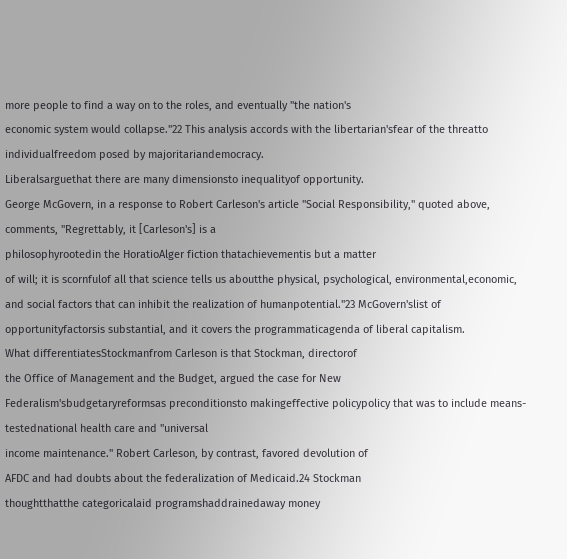more people to find a way on to the roles, and eventually "the nation's
economic system would collapse."22 This analysis accords with the libertarian'sfear of the threatto individualfreedom posed by majoritariandemocracy.
Liberalsarguethat there are many dimensionsto inequalityof opportunity.
George McGovern, in a response to Robert Carleson's article "Social Responsibility," quoted above, comments, "Regrettably, it [Carleson's] is a
philosophyrootedin the HoratioAlger fiction thatachievementis but a matter
of will; it is scornfulof all that science tells us aboutthe physical, psychological, environmental,economic, and social factors that can inhibit the realization of humanpotential."23 McGovern'slist of opportunityfactorsis substantial, and it covers the programmaticagenda of liberal capitalism.
What differentiatesStockmanfrom Carleson is that Stockman, directorof
the Office of Management and the Budget, argued the case for New
Federalism'sbudgetaryreformsas preconditionsto makingeffective policypolicy that was to include means-testednational health care and "universal
income maintenance." Robert Carleson, by contrast, favored devolution of
AFDC and had doubts about the federalization of Medicaid.24 Stockman
thoughtthatthe categoricalaid programshaddrainedaway money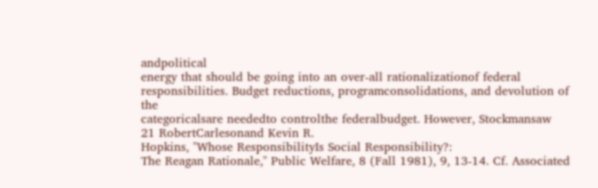andpolitical
energy that should be going into an over-all rationalizationof federal responsibilities. Budget reductions, programconsolidations, and devolution of the
categoricalsare neededto controlthe federalbudget. However, Stockmansaw
21 RobertCarlesonand Kevin R.
Hopkins, "Whose ResponsibilityIs Social Responsibility?:
The Reagan Rationale," Public Welfare, 8 (Fall 1981), 9, 13-14. Cf. Associated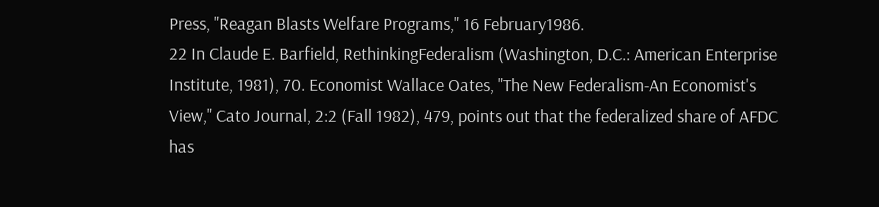Press, "Reagan Blasts Welfare Programs," 16 February1986.
22 In Claude E. Barfield, RethinkingFederalism (Washington, D.C.: American Enterprise
Institute, 1981), 70. Economist Wallace Oates, "The New Federalism-An Economist's
View," Cato Journal, 2:2 (Fall 1982), 479, points out that the federalized share of AFDC has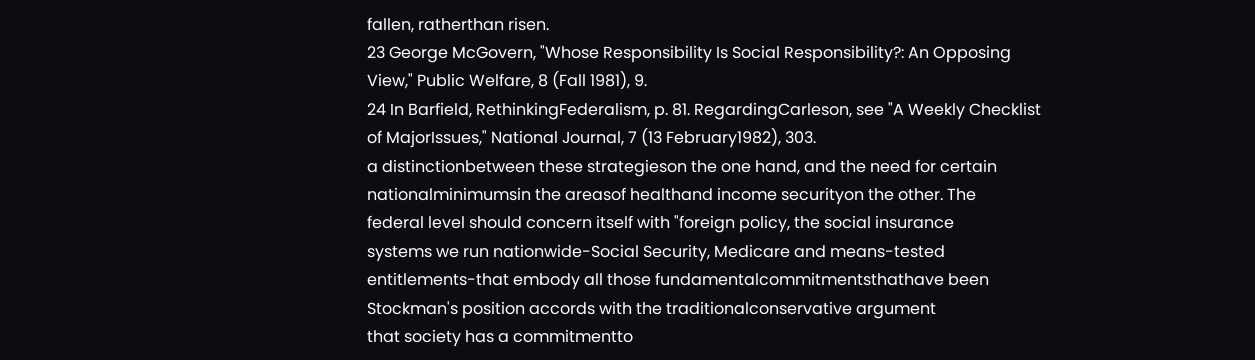fallen, ratherthan risen.
23 George McGovern, "Whose Responsibility Is Social Responsibility?: An Opposing
View," Public Welfare, 8 (Fall 1981), 9.
24 In Barfield, RethinkingFederalism, p. 81. RegardingCarleson, see "A Weekly Checklist
of MajorIssues," National Journal, 7 (13 February1982), 303.
a distinctionbetween these strategieson the one hand, and the need for certain
nationalminimumsin the areasof healthand income securityon the other. The
federal level should concern itself with "foreign policy, the social insurance
systems we run nationwide-Social Security, Medicare and means-tested
entitlements-that embody all those fundamentalcommitmentsthathave been
Stockman's position accords with the traditionalconservative argument
that society has a commitmentto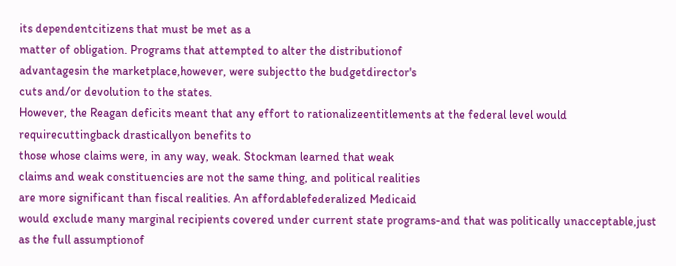its dependentcitizens that must be met as a
matter of obligation. Programs that attempted to alter the distributionof
advantagesin the marketplace,however, were subjectto the budgetdirector's
cuts and/or devolution to the states.
However, the Reagan deficits meant that any effort to rationalizeentitlements at the federal level would requirecuttingback drasticallyon benefits to
those whose claims were, in any way, weak. Stockman learned that weak
claims and weak constituencies are not the same thing, and political realities
are more significant than fiscal realities. An affordablefederalized Medicaid
would exclude many marginal recipients covered under current state programs-and that was politically unacceptable,just as the full assumptionof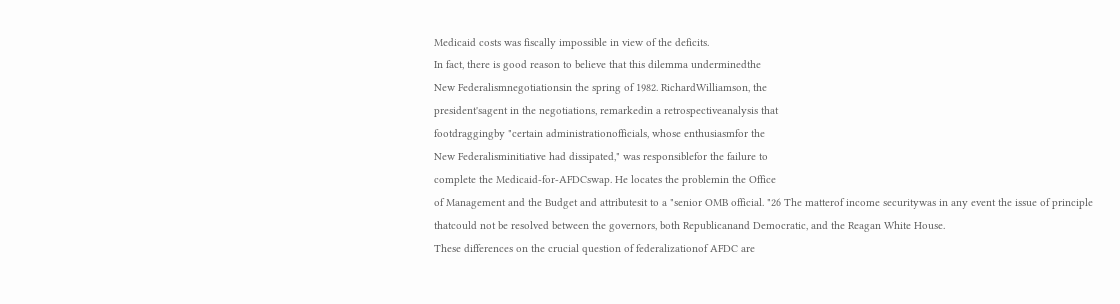Medicaid costs was fiscally impossible in view of the deficits.
In fact, there is good reason to believe that this dilemma underminedthe
New Federalismnegotiationsin the spring of 1982. RichardWilliamson, the
president'sagent in the negotiations, remarkedin a retrospectiveanalysis that
footdraggingby "certain administrationofficials, whose enthusiasmfor the
New Federalisminitiative had dissipated," was responsiblefor the failure to
complete the Medicaid-for-AFDCswap. He locates the problemin the Office
of Management and the Budget and attributesit to a "senior OMB official. "26 The matterof income securitywas in any event the issue of principle
thatcould not be resolved between the governors, both Republicanand Democratic, and the Reagan White House.
These differences on the crucial question of federalizationof AFDC are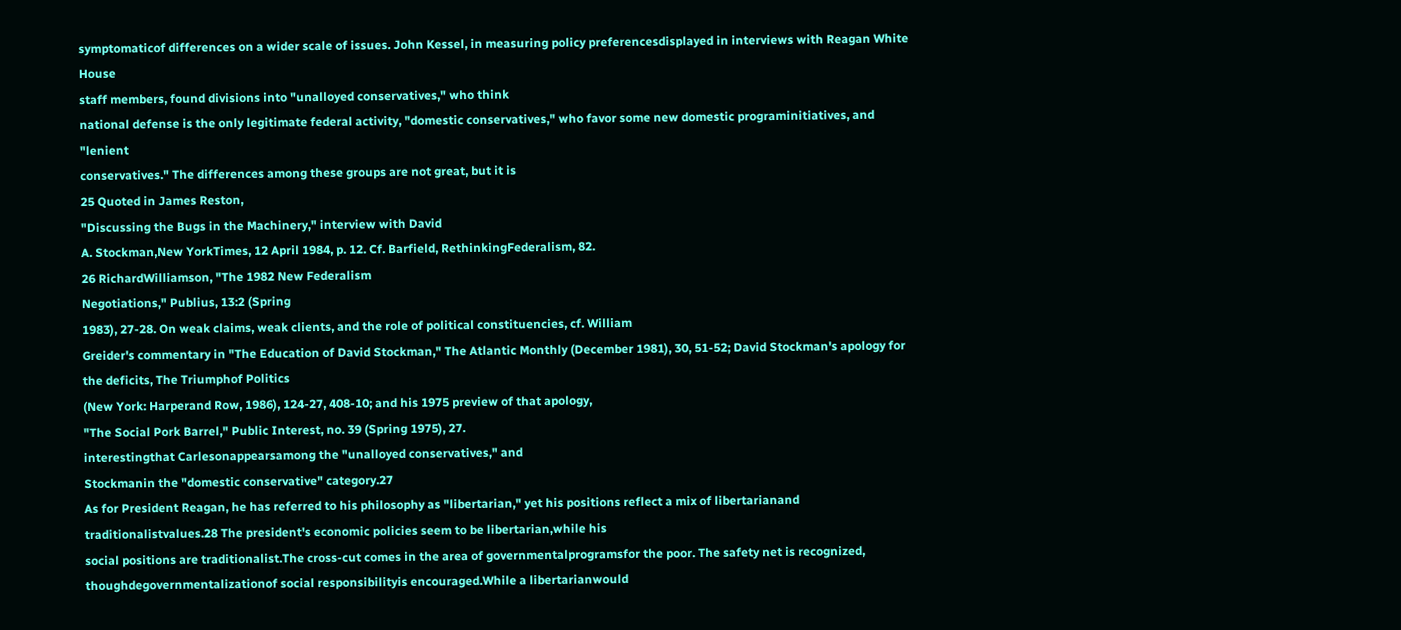symptomaticof differences on a wider scale of issues. John Kessel, in measuring policy preferencesdisplayed in interviews with Reagan White House
staff members, found divisions into "unalloyed conservatives," who think
national defense is the only legitimate federal activity, "domestic conservatives," who favor some new domestic programinitiatives, and "lenient
conservatives." The differences among these groups are not great, but it is
25 Quoted in James Reston,
"Discussing the Bugs in the Machinery," interview with David
A. Stockman,New YorkTimes, 12 April 1984, p. 12. Cf. Barfield, RethinkingFederalism, 82.
26 RichardWilliamson, "The 1982 New Federalism
Negotiations," Publius, 13:2 (Spring
1983), 27-28. On weak claims, weak clients, and the role of political constituencies, cf. William
Greider's commentary in "The Education of David Stockman," The Atlantic Monthly (December 1981), 30, 51-52; David Stockman's apology for the deficits, The Triumphof Politics
(New York: Harperand Row, 1986), 124-27, 408-10; and his 1975 preview of that apology,
"The Social Pork Barrel," Public Interest, no. 39 (Spring 1975), 27.
interestingthat Carlesonappearsamong the "unalloyed conservatives," and
Stockmanin the "domestic conservative" category.27
As for President Reagan, he has referred to his philosophy as "libertarian," yet his positions reflect a mix of libertarianand traditionalistvalues.28 The president's economic policies seem to be libertarian,while his
social positions are traditionalist.The cross-cut comes in the area of governmentalprogramsfor the poor. The safety net is recognized, thoughdegovernmentalizationof social responsibilityis encouraged.While a libertarianwould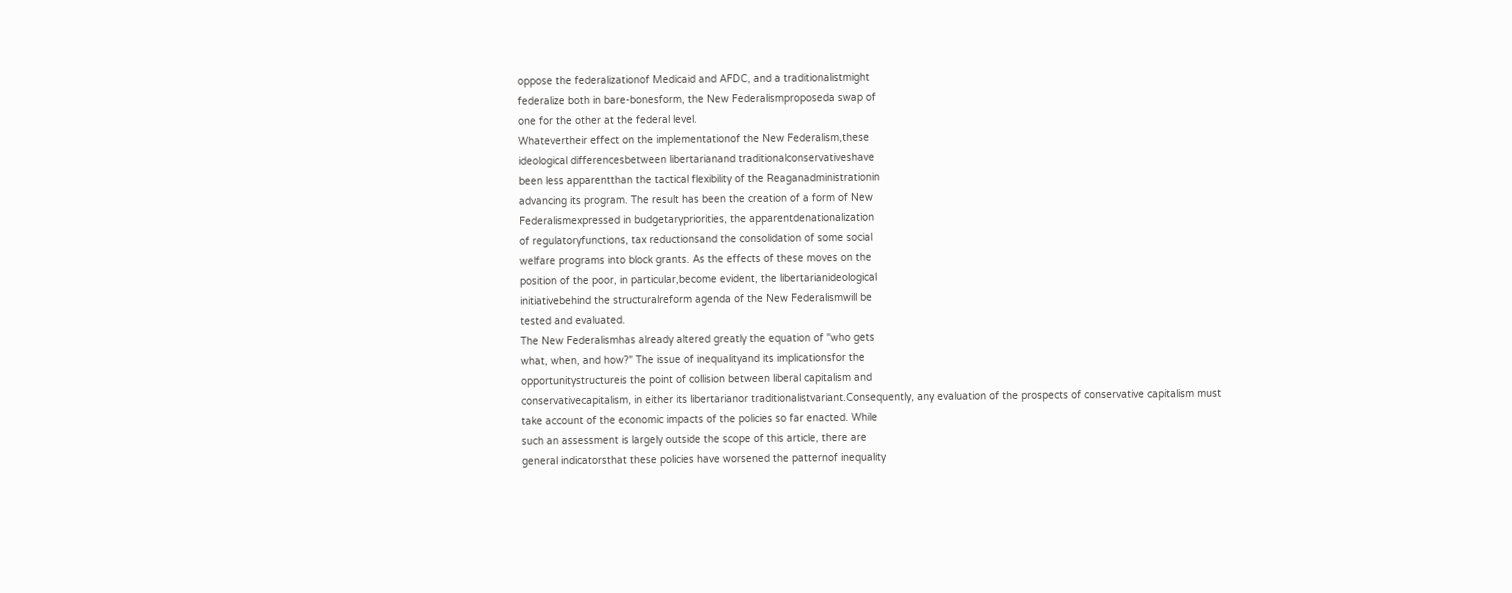oppose the federalizationof Medicaid and AFDC, and a traditionalistmight
federalize both in bare-bonesform, the New Federalismproposeda swap of
one for the other at the federal level.
Whatevertheir effect on the implementationof the New Federalism,these
ideological differencesbetween libertarianand traditionalconservativeshave
been less apparentthan the tactical flexibility of the Reaganadministrationin
advancing its program. The result has been the creation of a form of New
Federalismexpressed in budgetarypriorities, the apparentdenationalization
of regulatoryfunctions, tax reductionsand the consolidation of some social
welfare programs into block grants. As the effects of these moves on the
position of the poor, in particular,become evident, the libertarianideological
initiativebehind the structuralreform agenda of the New Federalismwill be
tested and evaluated.
The New Federalismhas already altered greatly the equation of "who gets
what, when, and how?" The issue of inequalityand its implicationsfor the
opportunitystructureis the point of collision between liberal capitalism and
conservativecapitalism, in either its libertarianor traditionalistvariant.Consequently, any evaluation of the prospects of conservative capitalism must
take account of the economic impacts of the policies so far enacted. While
such an assessment is largely outside the scope of this article, there are
general indicatorsthat these policies have worsened the patternof inequality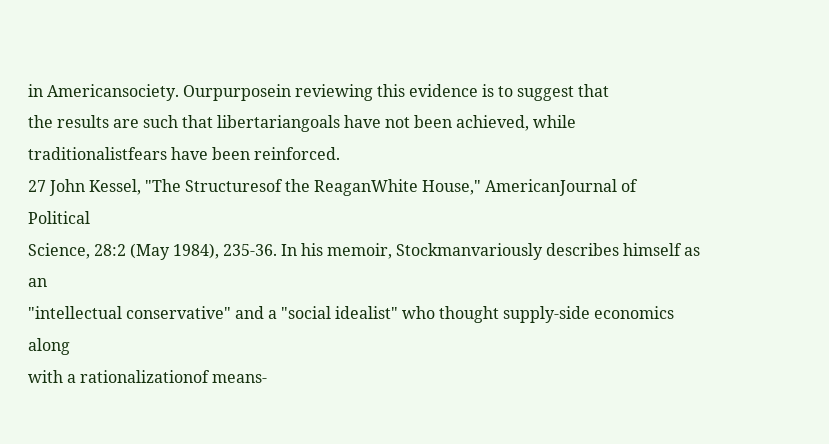in Americansociety. Ourpurposein reviewing this evidence is to suggest that
the results are such that libertariangoals have not been achieved, while
traditionalistfears have been reinforced.
27 John Kessel, "The Structuresof the ReaganWhite House," AmericanJournal of Political
Science, 28:2 (May 1984), 235-36. In his memoir, Stockmanvariously describes himself as an
"intellectual conservative" and a "social idealist" who thought supply-side economics along
with a rationalizationof means-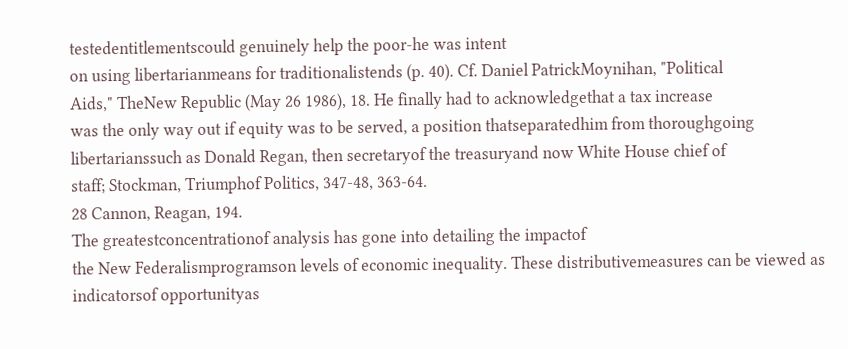testedentitlementscould genuinely help the poor-he was intent
on using libertarianmeans for traditionalistends (p. 40). Cf. Daniel PatrickMoynihan, "Political
Aids," TheNew Republic (May 26 1986), 18. He finally had to acknowledgethat a tax increase
was the only way out if equity was to be served, a position thatseparatedhim from thoroughgoing
libertarianssuch as Donald Regan, then secretaryof the treasuryand now White House chief of
staff; Stockman, Triumphof Politics, 347-48, 363-64.
28 Cannon, Reagan, 194.
The greatestconcentrationof analysis has gone into detailing the impactof
the New Federalismprogramson levels of economic inequality. These distributivemeasures can be viewed as indicatorsof opportunityas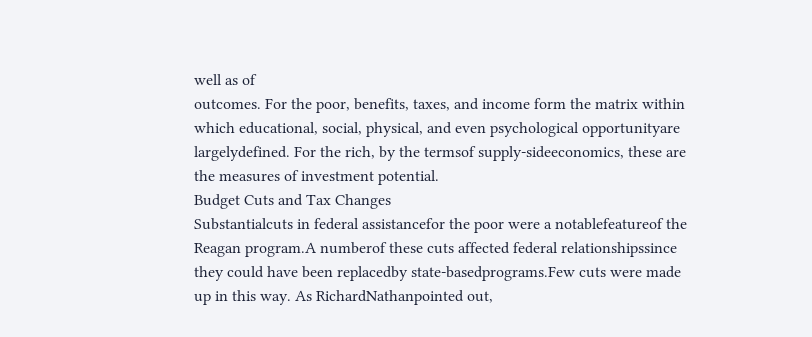well as of
outcomes. For the poor, benefits, taxes, and income form the matrix within
which educational, social, physical, and even psychological opportunityare
largelydefined. For the rich, by the termsof supply-sideeconomics, these are
the measures of investment potential.
Budget Cuts and Tax Changes
Substantialcuts in federal assistancefor the poor were a notablefeatureof the
Reagan program.A numberof these cuts affected federal relationshipssince
they could have been replacedby state-basedprograms.Few cuts were made
up in this way. As RichardNathanpointed out,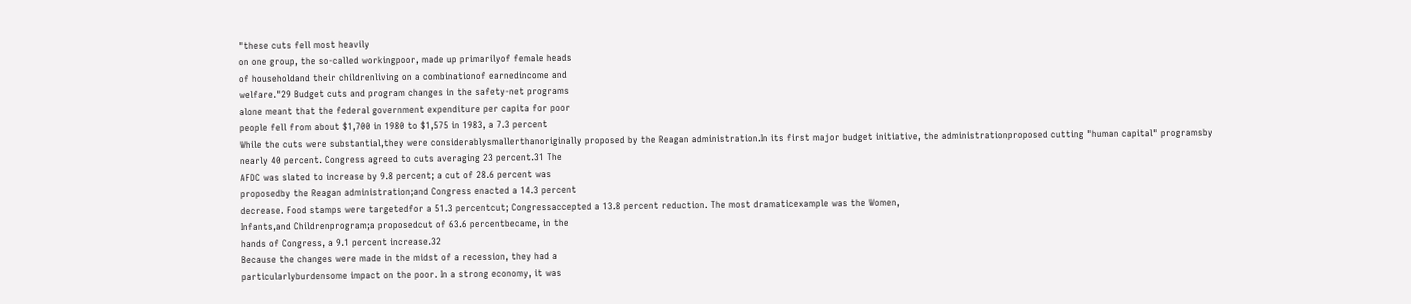"these cuts fell most heavily
on one group, the so-called workingpoor, made up primarilyof female heads
of householdand their childrenliving on a combinationof earnedincome and
welfare."29 Budget cuts and program changes in the safety-net programs
alone meant that the federal government expenditure per capita for poor
people fell from about $1,700 in 1980 to $1,575 in 1983, a 7.3 percent
While the cuts were substantial,they were considerablysmallerthanoriginally proposed by the Reagan administration.In its first major budget initiative, the administrationproposed cutting "human capital" programsby
nearly 40 percent. Congress agreed to cuts averaging 23 percent.31 The
AFDC was slated to increase by 9.8 percent; a cut of 28.6 percent was
proposedby the Reagan administration;and Congress enacted a 14.3 percent
decrease. Food stamps were targetedfor a 51.3 percentcut; Congressaccepted a 13.8 percent reduction. The most dramaticexample was the Women,
Infants,and Childrenprogram;a proposedcut of 63.6 percentbecame, in the
hands of Congress, a 9.1 percent increase.32
Because the changes were made in the midst of a recession, they had a
particularlyburdensome impact on the poor. In a strong economy, it was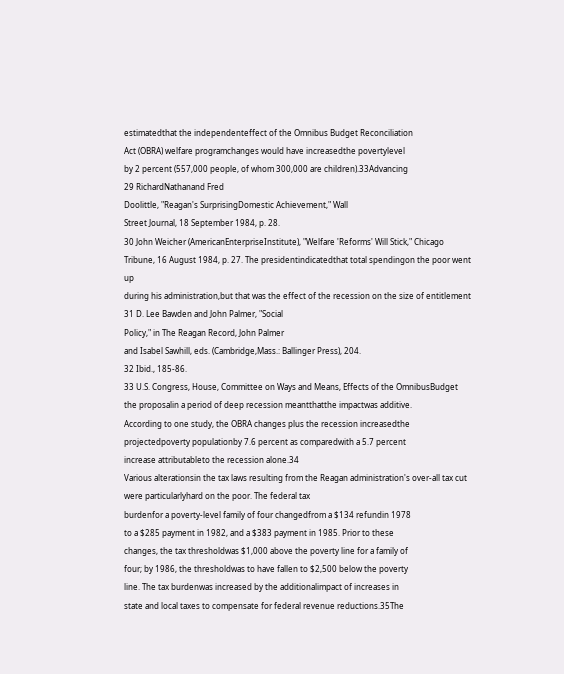estimatedthat the independenteffect of the Omnibus Budget Reconciliation
Act (OBRA) welfare programchanges would have increasedthe povertylevel
by 2 percent (557,000 people, of whom 300,000 are children).33Advancing
29 RichardNathanand Fred
Doolittle, "Reagan's SurprisingDomestic Achievement," Wall
Street Journal, 18 September 1984, p. 28.
30 John Weicher (AmericanEnterpriseInstitute), "Welfare 'Reforms' Will Stick," Chicago
Tribune, 16 August 1984, p. 27. The presidentindicatedthat total spendingon the poor went up
during his administration,but that was the effect of the recession on the size of entitlement
31 D. Lee Bawden and John Palmer, "Social
Policy," in The Reagan Record, John Palmer
and Isabel Sawhill, eds. (Cambridge,Mass.: Ballinger Press), 204.
32 Ibid., 185-86.
33 U.S. Congress, House, Committee on Ways and Means, Effects of the OmnibusBudget
the proposalin a period of deep recession meantthatthe impactwas additive.
According to one study, the OBRA changes plus the recession increasedthe
projectedpoverty populationby 7.6 percent as comparedwith a 5.7 percent
increase attributableto the recession alone.34
Various alterationsin the tax laws resulting from the Reagan administration's over-all tax cut were particularlyhard on the poor. The federal tax
burdenfor a poverty-level family of four changedfrom a $134 refundin 1978
to a $285 payment in 1982, and a $383 payment in 1985. Prior to these
changes, the tax thresholdwas $1,000 above the poverty line for a family of
four; by 1986, the thresholdwas to have fallen to $2,500 below the poverty
line. The tax burdenwas increased by the additionalimpact of increases in
state and local taxes to compensate for federal revenue reductions.35The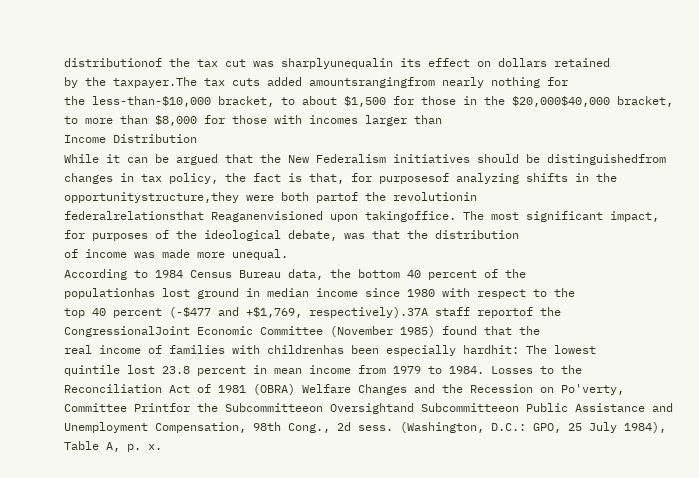distributionof the tax cut was sharplyunequalin its effect on dollars retained
by the taxpayer.The tax cuts added amountsrangingfrom nearly nothing for
the less-than-$10,000 bracket, to about $1,500 for those in the $20,000$40,000 bracket, to more than $8,000 for those with incomes larger than
Income Distribution
While it can be argued that the New Federalism initiatives should be distinguishedfrom changes in tax policy, the fact is that, for purposesof analyzing shifts in the opportunitystructure,they were both partof the revolutionin
federalrelationsthat Reaganenvisioned upon takingoffice. The most significant impact, for purposes of the ideological debate, was that the distribution
of income was made more unequal.
According to 1984 Census Bureau data, the bottom 40 percent of the
populationhas lost ground in median income since 1980 with respect to the
top 40 percent (-$477 and +$1,769, respectively).37A staff reportof the
CongressionalJoint Economic Committee (November 1985) found that the
real income of families with childrenhas been especially hardhit: The lowest
quintile lost 23.8 percent in mean income from 1979 to 1984. Losses to the
Reconciliation Act of 1981 (OBRA) Welfare Changes and the Recession on Po'verty, Committee Printfor the Subcommitteeon Oversightand Subcommitteeon Public Assistance and Unemployment Compensation, 98th Cong., 2d sess. (Washington, D.C.: GPO, 25 July 1984),
Table A, p. x.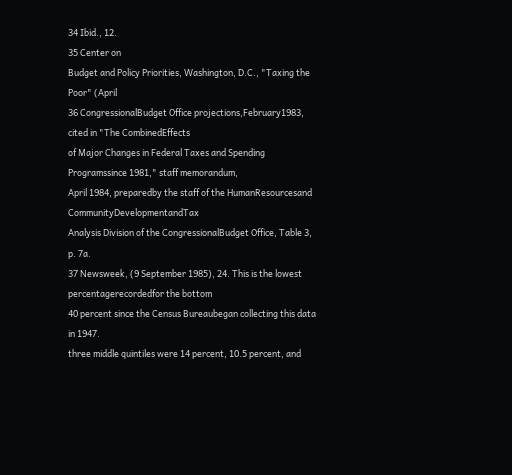34 Ibid., 12.
35 Center on
Budget and Policy Priorities, Washington, D.C., "Taxing the Poor" (April
36 CongressionalBudget Office projections,February1983, cited in "The CombinedEffects
of Major Changes in Federal Taxes and Spending Programssince 1981," staff memorandum,
April 1984, preparedby the staff of the HumanResourcesand CommunityDevelopmentandTax
Analysis Division of the CongressionalBudget Office, Table 3, p. 7a.
37 Newsweek, (9 September 1985), 24. This is the lowest percentagerecordedfor the bottom
40 percent since the Census Bureaubegan collecting this data in 1947.
three middle quintiles were 14 percent, 10.5 percent, and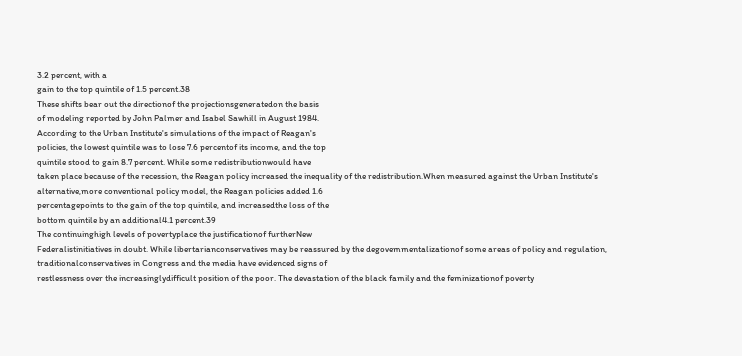3.2 percent, with a
gain to the top quintile of 1.5 percent.38
These shifts bear out the directionof the projectionsgeneratedon the basis
of modeling reported by John Palmer and Isabel Sawhill in August 1984.
According to the Urban Institute's simulations of the impact of Reagan's
policies, the lowest quintile was to lose 7.6 percentof its income, and the top
quintile stood to gain 8.7 percent. While some redistributionwould have
taken place because of the recession, the Reagan policy increased the inequality of the redistribution.When measured against the Urban Institute's
alternative,more conventional policy model, the Reagan policies added 1.6
percentagepoints to the gain of the top quintile, and increasedthe loss of the
bottom quintile by an additional4.1 percent.39
The continuinghigh levels of povertyplace the justificationof furtherNew
Federalistinitiatives in doubt. While libertarianconservatives may be reassured by the degovemmentalizationof some areas of policy and regulation,
traditionalconservatives in Congress and the media have evidenced signs of
restlessness over the increasinglydifficult position of the poor. The devastation of the black family and the feminizationof poverty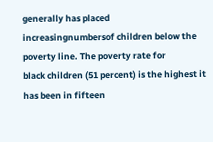generally has placed
increasingnumbersof children below the poverty line. The poverty rate for
black children (51 percent) is the highest it has been in fifteen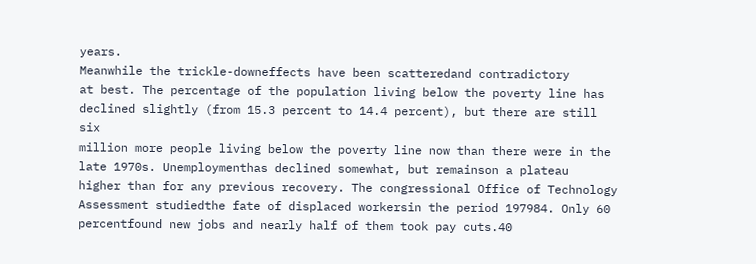years.
Meanwhile the trickle-downeffects have been scatteredand contradictory
at best. The percentage of the population living below the poverty line has
declined slightly (from 15.3 percent to 14.4 percent), but there are still six
million more people living below the poverty line now than there were in the
late 1970s. Unemploymenthas declined somewhat, but remainson a plateau
higher than for any previous recovery. The congressional Office of Technology Assessment studiedthe fate of displaced workersin the period 197984. Only 60 percentfound new jobs and nearly half of them took pay cuts.40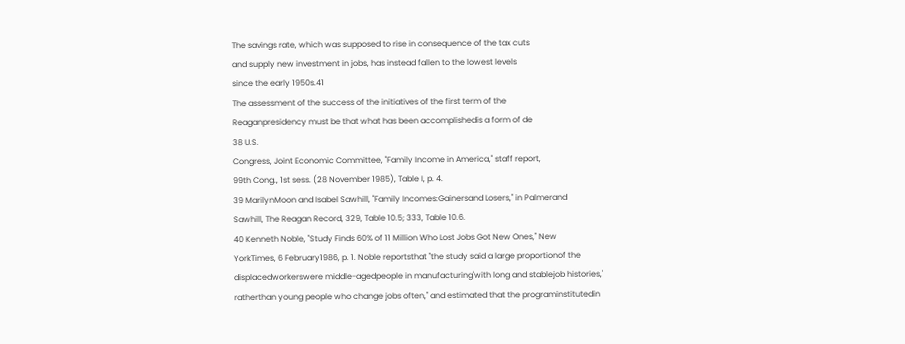The savings rate, which was supposed to rise in consequence of the tax cuts
and supply new investment in jobs, has instead fallen to the lowest levels
since the early 1950s.41
The assessment of the success of the initiatives of the first term of the
Reaganpresidency must be that what has been accomplishedis a form of de
38 U.S.
Congress, Joint Economic Committee, "Family Income in America," staff report,
99th Cong., 1st sess. (28 November 1985), Table I, p. 4.
39 MarilynMoon and Isabel Sawhill, "Family Incomes:Gainersand Losers," in Palmerand
Sawhill, The Reagan Record, 329, Table 10.5; 333, Table 10.6.
40 Kenneth Noble, "Study Finds 60% of 11 Million Who Lost Jobs Got New Ones," New
YorkTimes, 6 February1986, p. 1. Noble reportsthat "the study said a large proportionof the
displacedworkerswere middle-agedpeople in manufacturing'with long and stablejob histories,'
ratherthan young people who change jobs often," and estimated that the programinstitutedin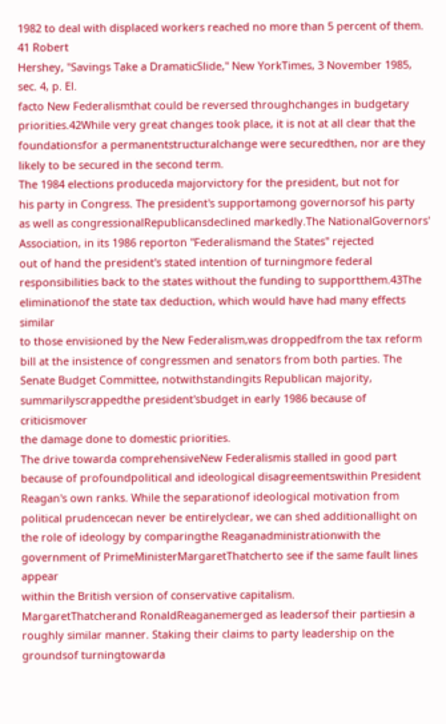1982 to deal with displaced workers reached no more than 5 percent of them.
41 Robert
Hershey, "Savings Take a DramaticSlide," New YorkTimes, 3 November 1985,
sec. 4, p. El.
facto New Federalismthat could be reversed throughchanges in budgetary
priorities.42While very great changes took place, it is not at all clear that the
foundationsfor a permanentstructuralchange were securedthen, nor are they
likely to be secured in the second term.
The 1984 elections produceda majorvictory for the president, but not for
his party in Congress. The president's supportamong governorsof his party
as well as congressionalRepublicansdeclined markedly.The NationalGovernors' Association, in its 1986 reporton "Federalismand the States" rejected
out of hand the president's stated intention of turningmore federal responsibilities back to the states without the funding to supportthem.43The eliminationof the state tax deduction, which would have had many effects similar
to those envisioned by the New Federalism,was droppedfrom the tax reform
bill at the insistence of congressmen and senators from both parties. The
Senate Budget Committee, notwithstandingits Republican majority, summarilyscrappedthe president'sbudget in early 1986 because of criticismover
the damage done to domestic priorities.
The drive towarda comprehensiveNew Federalismis stalled in good part
because of profoundpolitical and ideological disagreementswithin President
Reagan's own ranks. While the separationof ideological motivation from
political prudencecan never be entirelyclear, we can shed additionallight on
the role of ideology by comparingthe Reaganadministrationwith the government of PrimeMinisterMargaretThatcherto see if the same fault lines appear
within the British version of conservative capitalism.
MargaretThatcherand RonaldReaganemerged as leadersof their partiesin a
roughly similar manner. Staking their claims to party leadership on the
groundsof turningtowarda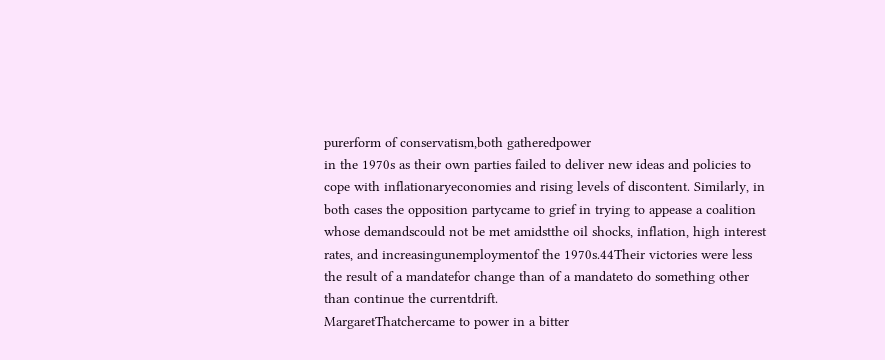purerform of conservatism,both gatheredpower
in the 1970s as their own parties failed to deliver new ideas and policies to
cope with inflationaryeconomies and rising levels of discontent. Similarly, in
both cases the opposition partycame to grief in trying to appease a coalition
whose demandscould not be met amidstthe oil shocks, inflation, high interest
rates, and increasingunemploymentof the 1970s.44Their victories were less
the result of a mandatefor change than of a mandateto do something other
than continue the currentdrift.
MargaretThatchercame to power in a bitter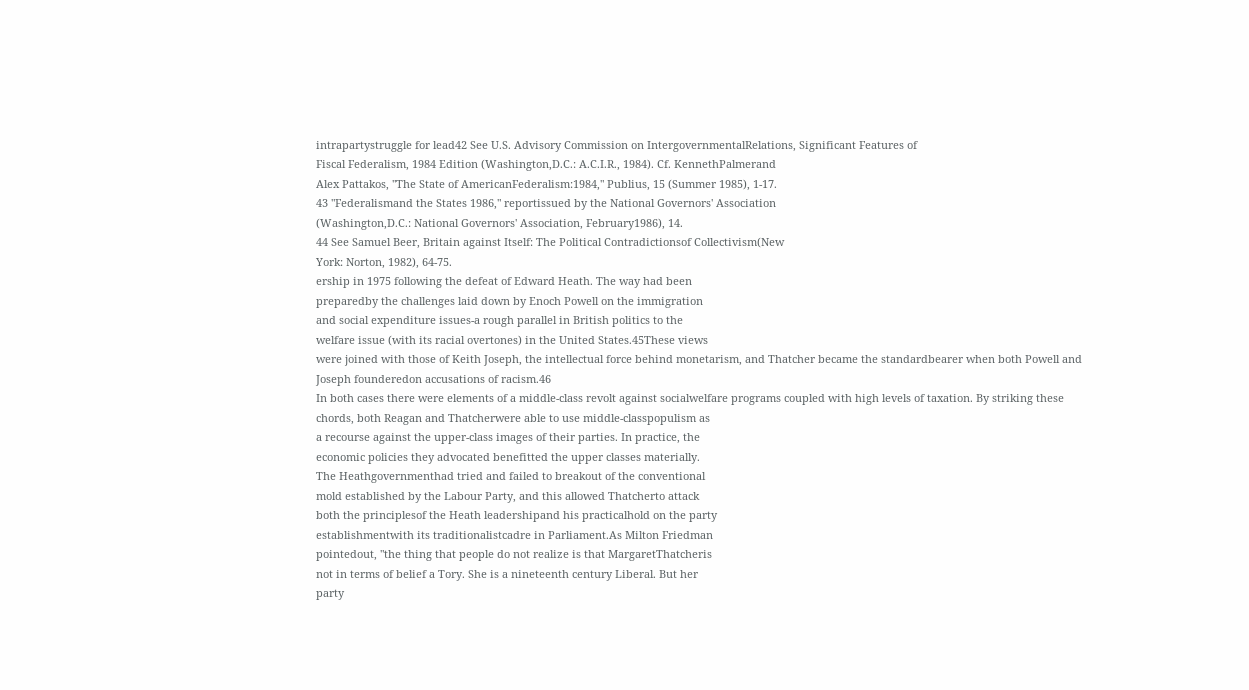intrapartystruggle for lead42 See U.S. Advisory Commission on IntergovernmentalRelations, Significant Features of
Fiscal Federalism, 1984 Edition (Washington,D.C.: A.C.I.R., 1984). Cf. KennethPalmerand
Alex Pattakos, "The State of AmericanFederalism:1984," Publius, 15 (Summer 1985), 1-17.
43 "Federalismand the States 1986," reportissued by the National Governors' Association
(Washington,D.C.: National Governors' Association, February1986), 14.
44 See Samuel Beer, Britain against Itself: The Political Contradictionsof Collectivism(New
York: Norton, 1982), 64-75.
ership in 1975 following the defeat of Edward Heath. The way had been
preparedby the challenges laid down by Enoch Powell on the immigration
and social expenditure issues-a rough parallel in British politics to the
welfare issue (with its racial overtones) in the United States.45These views
were joined with those of Keith Joseph, the intellectual force behind monetarism, and Thatcher became the standardbearer when both Powell and
Joseph founderedon accusations of racism.46
In both cases there were elements of a middle-class revolt against socialwelfare programs coupled with high levels of taxation. By striking these
chords, both Reagan and Thatcherwere able to use middle-classpopulism as
a recourse against the upper-class images of their parties. In practice, the
economic policies they advocated benefitted the upper classes materially.
The Heathgovernmenthad tried and failed to breakout of the conventional
mold established by the Labour Party, and this allowed Thatcherto attack
both the principlesof the Heath leadershipand his practicalhold on the party
establishmentwith its traditionalistcadre in Parliament.As Milton Friedman
pointedout, "the thing that people do not realize is that MargaretThatcheris
not in terms of belief a Tory. She is a nineteenth century Liberal. But her
party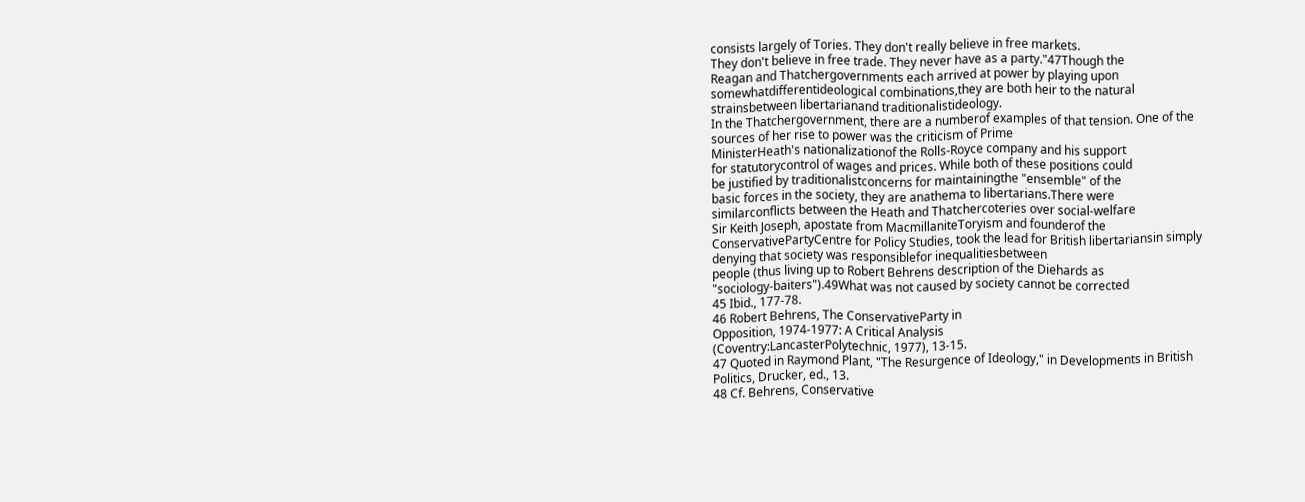consists largely of Tories. They don't really believe in free markets.
They don't believe in free trade. They never have as a party."47Though the
Reagan and Thatchergovernments each arrived at power by playing upon
somewhatdifferentideological combinations,they are both heir to the natural
strainsbetween libertarianand traditionalistideology.
In the Thatchergovernment, there are a numberof examples of that tension. One of the sources of her rise to power was the criticism of Prime
MinisterHeath's nationalizationof the Rolls-Royce company and his support
for statutorycontrol of wages and prices. While both of these positions could
be justified by traditionalistconcerns for maintainingthe "ensemble" of the
basic forces in the society, they are anathema to libertarians.There were
similarconflicts between the Heath and Thatchercoteries over social-welfare
Sir Keith Joseph, apostate from MacmillaniteToryism and founderof the
ConservativePartyCentre for Policy Studies, took the lead for British libertariansin simply denying that society was responsiblefor inequalitiesbetween
people (thus living up to Robert Behrens description of the Diehards as
"sociology-baiters").49What was not caused by society cannot be corrected
45 Ibid., 177-78.
46 Robert Behrens, The ConservativeParty in
Opposition, 1974-1977: A Critical Analysis
(Coventry:LancasterPolytechnic, 1977), 13-15.
47 Quoted in Raymond Plant, "The Resurgence of Ideology," in Developments in British
Politics, Drucker, ed., 13.
48 Cf. Behrens, Conservative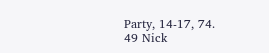Party, 14-17, 74.
49 Nick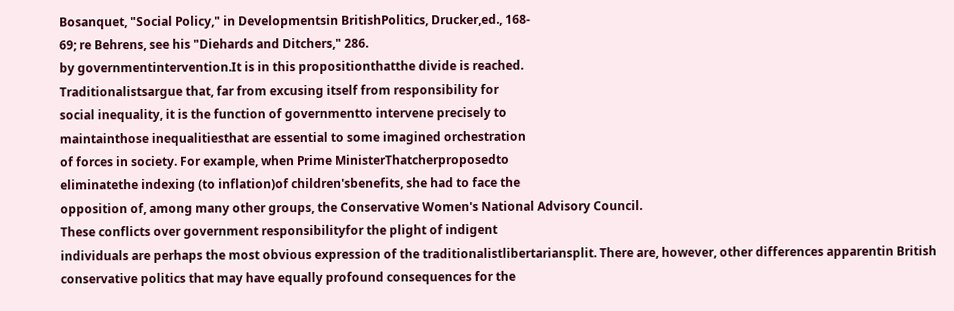Bosanquet, "Social Policy," in Developmentsin BritishPolitics, Drucker,ed., 168-
69; re Behrens, see his "Diehards and Ditchers," 286.
by governmentintervention.It is in this propositionthatthe divide is reached.
Traditionalistsargue that, far from excusing itself from responsibility for
social inequality, it is the function of governmentto intervene precisely to
maintainthose inequalitiesthat are essential to some imagined orchestration
of forces in society. For example, when Prime MinisterThatcherproposedto
eliminatethe indexing (to inflation)of children'sbenefits, she had to face the
opposition of, among many other groups, the Conservative Women's National Advisory Council.
These conflicts over government responsibilityfor the plight of indigent
individuals are perhaps the most obvious expression of the traditionalistlibertariansplit. There are, however, other differences apparentin British
conservative politics that may have equally profound consequences for the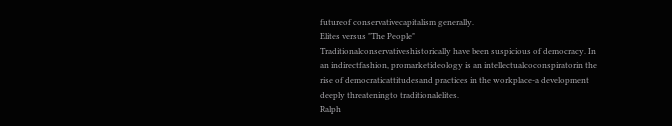futureof conservativecapitalism generally.
Elites versus "The People"
Traditionalconservativeshistorically have been suspicious of democracy. In
an indirectfashion, promarketideology is an intellectualcoconspiratorin the
rise of democraticattitudesand practices in the workplace-a development
deeply threateningto traditionalelites.
Ralph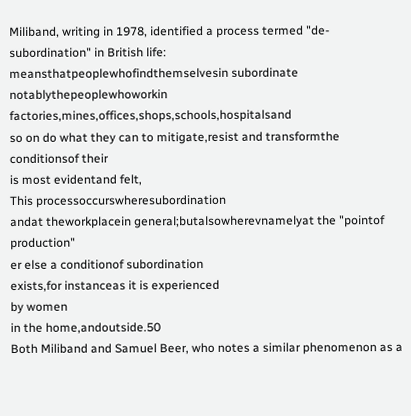Miliband, writing in 1978, identified a process termed "de-subordination" in British life:
meansthatpeoplewhofindthemselvesin subordinate
notablythepeoplewhoworkin factories,mines,offices,shops,schools,hospitalsand
so on do what they can to mitigate,resist and transformthe conditionsof their
is most evidentand felt,
This processoccurswheresubordination
andat theworkplacein general;butalsowherevnamelyat the "pointof production"
er else a conditionof subordination
exists,for instanceas it is experienced
by women
in the home,andoutside.50
Both Miliband and Samuel Beer, who notes a similar phenomenon as a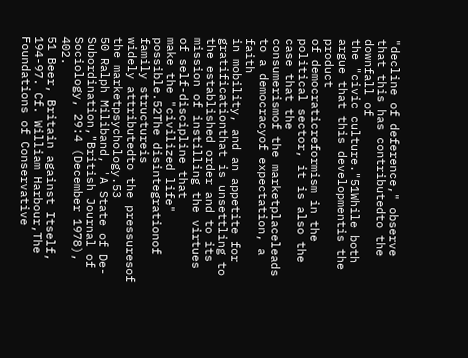"decline of deference," observe that this has contributedto the downfall of
the "civic culture."51While both argue that this developmentis the product
of democraticreformism in the political sector, it is also the case that the
consumerismof the marketplaceleads to a democracyof expectation, a faith
in mobility, and an appetite for gratificationthat is unsettling to the established order and to its mission of instilling the virtues of self-discipline that
make the "civilized life" possible.52The disintegrationof family structureis
widely attributedto the pressuresof the marketpsychology.53
50 Ralph Miliband, 'A State of De-Subordination,"British Journal of Sociology, 29:4 (December 1978), 402.
51 Beer, Britain against Itself, 194-97. Cf. William Harbour,The Foundations of Conservative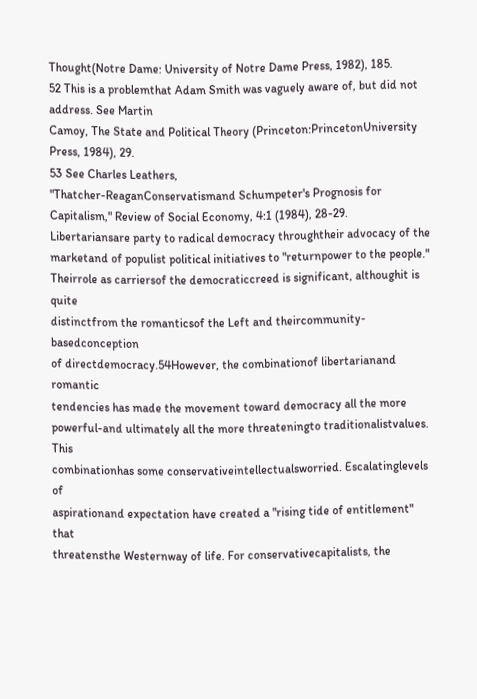Thought(Notre Dame: University of Notre Dame Press, 1982), 185.
52 This is a problemthat Adam Smith was vaguely aware of, but did not address. See Martin
Camoy, The State and Political Theory (Princeton:PrincetonUniversity Press, 1984), 29.
53 See Charles Leathers,
"Thatcher-ReaganConservatismand Schumpeter's Prognosis for
Capitalism," Review of Social Economy, 4:1 (1984), 28-29.
Libertariansare party to radical democracy throughtheir advocacy of the
marketand of populist political initiatives to "returnpower to the people."
Theirrole as carriersof the democraticcreed is significant, althoughit is quite
distinctfrom the romanticsof the Left and theircommunity-basedconception
of directdemocracy.54However, the combinationof libertarianand romantic
tendencies has made the movement toward democracy all the more powerful-and ultimately all the more threateningto traditionalistvalues. This
combinationhas some conservativeintellectualsworried. Escalatinglevels of
aspirationand expectation have created a "rising tide of entitlement" that
threatensthe Westernway of life. For conservativecapitalists, the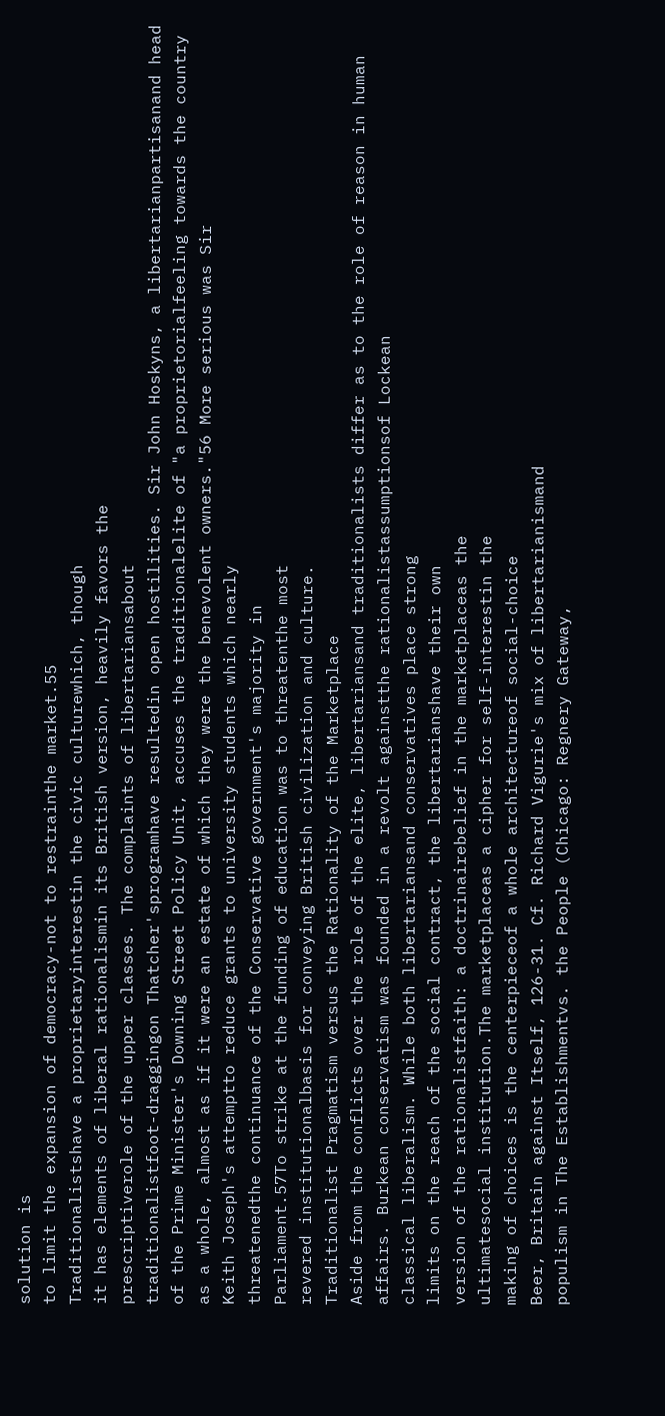solution is
to limit the expansion of democracy-not to restrainthe market.55
Traditionalistshave a proprietaryinterestin the civic culturewhich, though
it has elements of liberal rationalismin its British version, heavily favors the
prescriptiverole of the upper classes. The complaints of libertariansabout
traditionalistfoot-draggingon Thatcher'sprogramhave resultedin open hostilities. Sir John Hoskyns, a libertarianpartisanand head of the Prime Minister's Downing Street Policy Unit, accuses the traditionalelite of "a proprietorialfeeling towards the country as a whole, almost as if it were an estate of which they were the benevolent owners."56 More serious was Sir
Keith Joseph's attemptto reduce grants to university students which nearly
threatenedthe continuance of the Conservative government's majority in
Parliament.57To strike at the funding of education was to threatenthe most
revered institutionalbasis for conveying British civilization and culture.
Traditionalist Pragmatism versus the Rationality of the Marketplace
Aside from the conflicts over the role of the elite, libertariansand traditionalists differ as to the role of reason in human affairs. Burkean conservatism was founded in a revolt againstthe rationalistassumptionsof Lockean
classical liberalism. While both libertariansand conservatives place strong
limits on the reach of the social contract, the libertarianshave their own
version of the rationalistfaith: a doctrinairebelief in the marketplaceas the
ultimatesocial institution.The marketplaceas a cipher for self-interestin the
making of choices is the centerpieceof a whole architectureof social-choice
Beer, Britain against Itself, 126-31. Cf. Richard Vigurie's mix of libertarianismand
populism in The Establishmentvs. the People (Chicago: Regnery Gateway,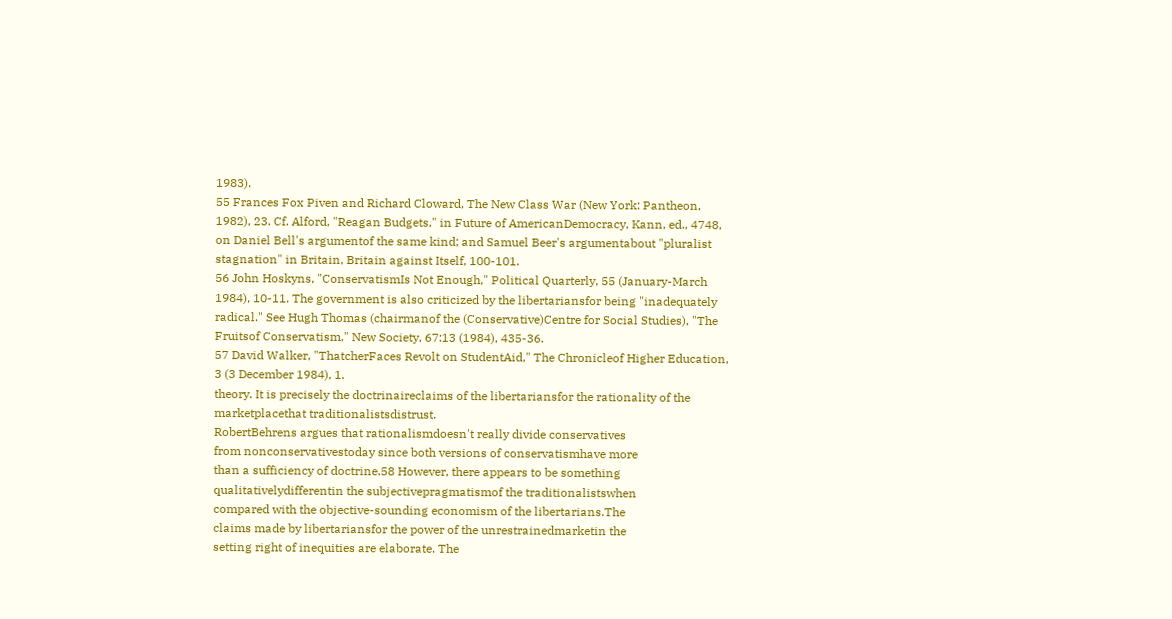1983).
55 Frances Fox Piven and Richard Cloward, The New Class War (New York: Pantheon,
1982), 23. Cf. Alford, "Reagan Budgets," in Future of AmericanDemocracy, Kann, ed., 4748, on Daniel Bell's argumentof the same kind; and Samuel Beer's argumentabout "pluralist
stagnation" in Britain, Britain against Itself, 100-101.
56 John Hoskyns, "ConservatismIs Not Enough," Political Quarterly, 55 (January-March
1984), 10-11. The government is also criticized by the libertariansfor being "inadequately
radical." See Hugh Thomas (chairmanof the (Conservative)Centre for Social Studies), "The
Fruitsof Conservatism," New Society, 67:13 (1984), 435-36.
57 David Walker, "ThatcherFaces Revolt on StudentAid," The Chronicleof Higher Education, 3 (3 December 1984), 1.
theory. It is precisely the doctrinaireclaims of the libertariansfor the rationality of the marketplacethat traditionalistsdistrust.
RobertBehrens argues that rationalismdoesn't really divide conservatives
from nonconservativestoday since both versions of conservatismhave more
than a sufficiency of doctrine.58 However, there appears to be something
qualitativelydifferentin the subjectivepragmatismof the traditionalistswhen
compared with the objective-sounding economism of the libertarians.The
claims made by libertariansfor the power of the unrestrainedmarketin the
setting right of inequities are elaborate. The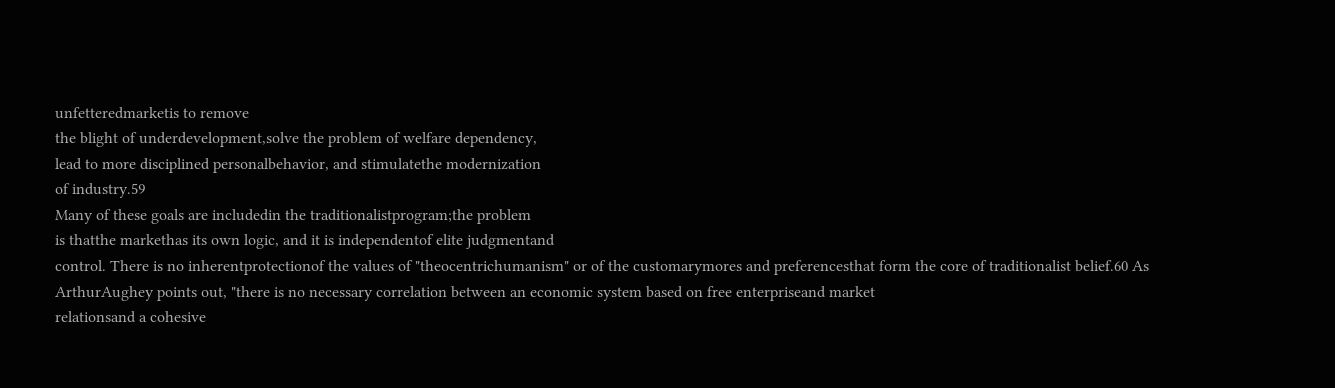unfetteredmarketis to remove
the blight of underdevelopment,solve the problem of welfare dependency,
lead to more disciplined personalbehavior, and stimulatethe modernization
of industry.59
Many of these goals are includedin the traditionalistprogram;the problem
is thatthe markethas its own logic, and it is independentof elite judgmentand
control. There is no inherentprotectionof the values of "theocentrichumanism" or of the customarymores and preferencesthat form the core of traditionalist belief.60 As ArthurAughey points out, "there is no necessary correlation between an economic system based on free enterpriseand market
relationsand a cohesive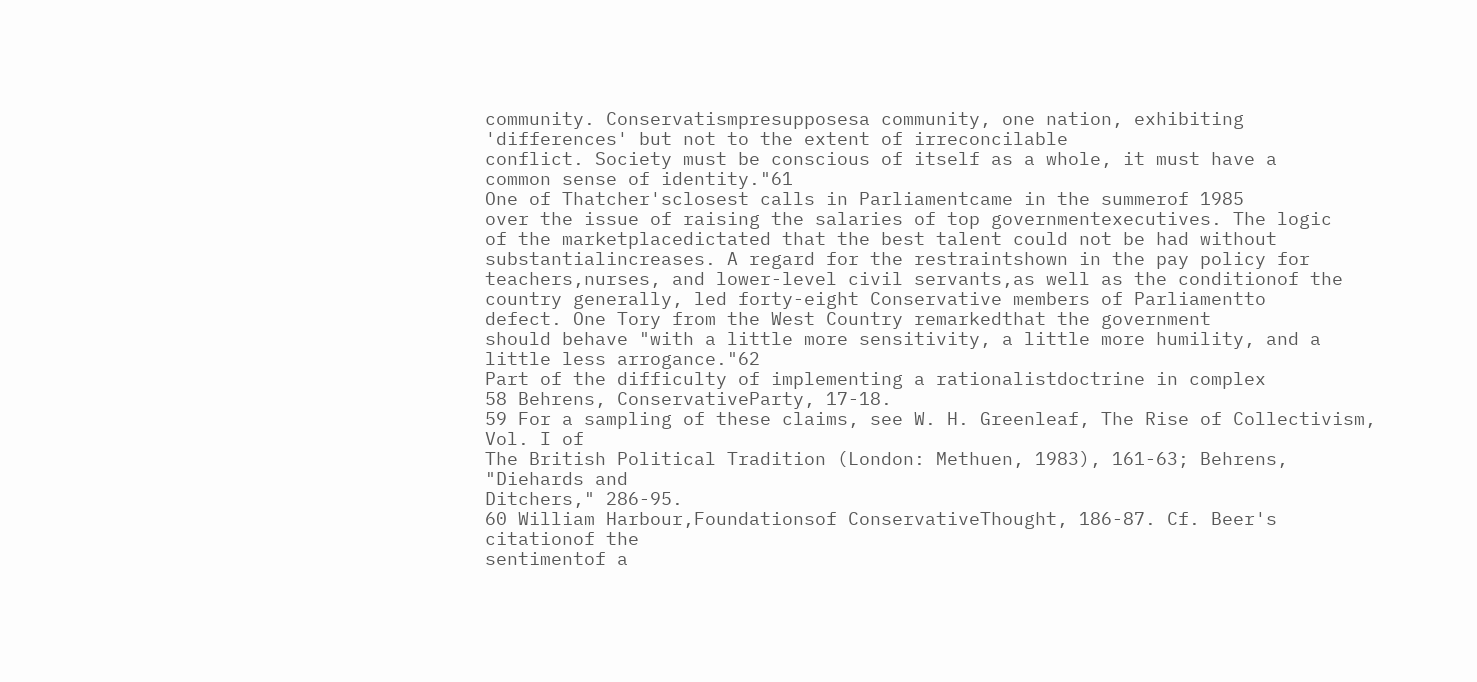community. Conservatismpresupposesa community, one nation, exhibiting 'differences' but not to the extent of irreconcilable
conflict. Society must be conscious of itself as a whole, it must have a
common sense of identity."61
One of Thatcher'sclosest calls in Parliamentcame in the summerof 1985
over the issue of raising the salaries of top governmentexecutives. The logic
of the marketplacedictated that the best talent could not be had without
substantialincreases. A regard for the restraintshown in the pay policy for
teachers,nurses, and lower-level civil servants,as well as the conditionof the
country generally, led forty-eight Conservative members of Parliamentto
defect. One Tory from the West Country remarkedthat the government
should behave "with a little more sensitivity, a little more humility, and a
little less arrogance."62
Part of the difficulty of implementing a rationalistdoctrine in complex
58 Behrens, ConservativeParty, 17-18.
59 For a sampling of these claims, see W. H. Greenleaf, The Rise of Collectivism, Vol. I of
The British Political Tradition (London: Methuen, 1983), 161-63; Behrens, "Diehards and
Ditchers," 286-95.
60 William Harbour,Foundationsof ConservativeThought, 186-87. Cf. Beer's citationof the
sentimentof a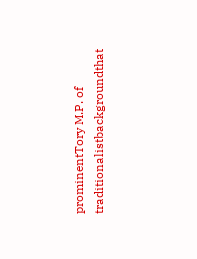prominentTory M.P. of traditionalistbackgroundthat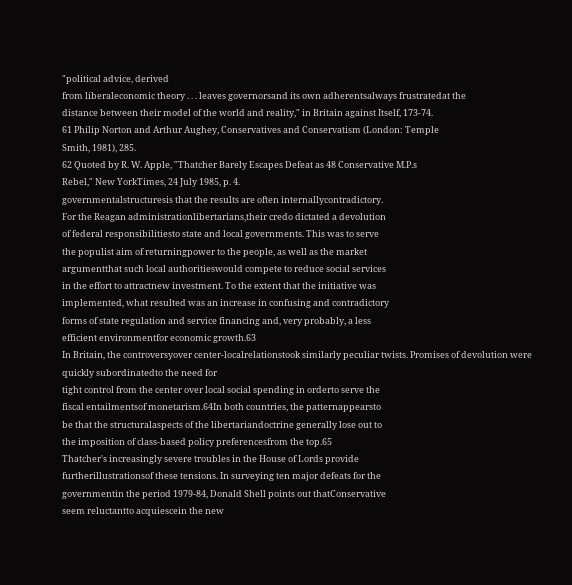"political advice, derived
from liberaleconomic theory . . . leaves governorsand its own adherentsalways frustratedat the
distance between their model of the world and reality," in Britain against Itself, 173-74.
61 Philip Norton and Arthur Aughey, Conservatives and Conservatism (London: Temple
Smith, 1981), 285.
62 Quoted by R. W. Apple, "Thatcher Barely Escapes Defeat as 48 Conservative M.P.s
Rebel," New YorkTimes, 24 July 1985, p. 4.
governmentalstructuresis that the results are often internallycontradictory.
For the Reagan administrationlibertarians,their credo dictated a devolution
of federal responsibilitiesto state and local governments. This was to serve
the populist aim of returningpower to the people, as well as the market
argumentthat such local authoritieswould compete to reduce social services
in the effort to attractnew investment. To the extent that the initiative was
implemented, what resulted was an increase in confusing and contradictory
forms of state regulation and service financing and, very probably, a less
efficient environmentfor economic growth.63
In Britain, the controversyover center-localrelationstook similarly peculiar twists. Promises of devolution were quickly subordinatedto the need for
tight control from the center over local social spending in orderto serve the
fiscal entailmentsof monetarism.64In both countries, the patternappearsto
be that the structuralaspects of the libertariandoctrine generally lose out to
the imposition of class-based policy preferencesfrom the top.65
Thatcher's increasingly severe troubles in the House of Lords provide
furtherillustrationsof these tensions. In surveying ten major defeats for the
governmentin the period 1979-84, Donald Shell points out thatConservative
seem reluctantto acquiescein the new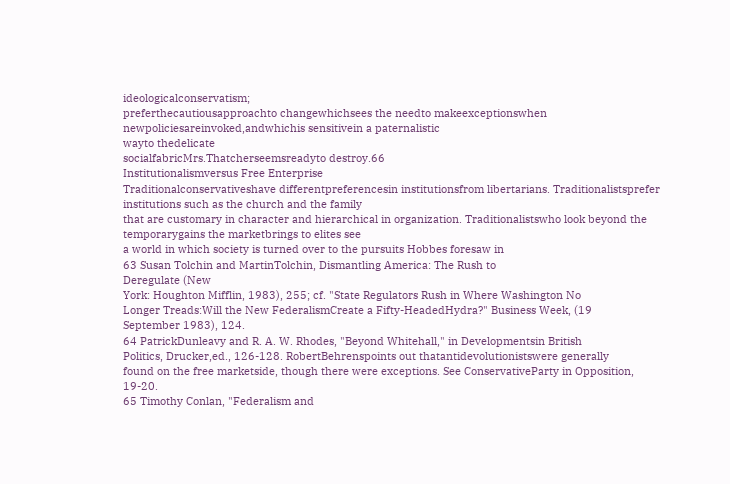ideologicalconservatism;
preferthecautiousapproachto changewhichsees the needto makeexceptionswhen
newpoliciesareinvoked,andwhichis sensitivein a paternalistic
wayto thedelicate
socialfabricMrs.Thatcherseemsreadyto destroy.66
Institutionalismversus Free Enterprise
Traditionalconservativeshave differentpreferencesin institutionsfrom libertarians. Traditionalistsprefer institutions such as the church and the family
that are customary in character and hierarchical in organization. Traditionalistswho look beyond the temporarygains the marketbrings to elites see
a world in which society is turned over to the pursuits Hobbes foresaw in
63 Susan Tolchin and MartinTolchin, Dismantling America: The Rush to
Deregulate (New
York: Houghton Mifflin, 1983), 255; cf. "State Regulators Rush in Where Washington No
Longer Treads:Will the New FederalismCreate a Fifty-HeadedHydra?" Business Week, (19
September 1983), 124.
64 PatrickDunleavy and R. A. W. Rhodes, "Beyond Whitehall," in Developmentsin British
Politics, Drucker,ed., 126-128. RobertBehrenspoints out thatantidevolutionistswere generally
found on the free marketside, though there were exceptions. See ConservativeParty in Opposition, 19-20.
65 Timothy Conlan, "Federalism and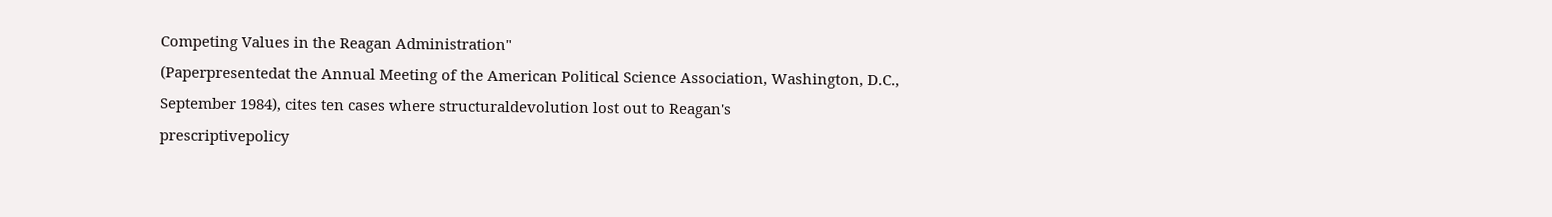Competing Values in the Reagan Administration"
(Paperpresentedat the Annual Meeting of the American Political Science Association, Washington, D.C., September 1984), cites ten cases where structuraldevolution lost out to Reagan's
prescriptivepolicy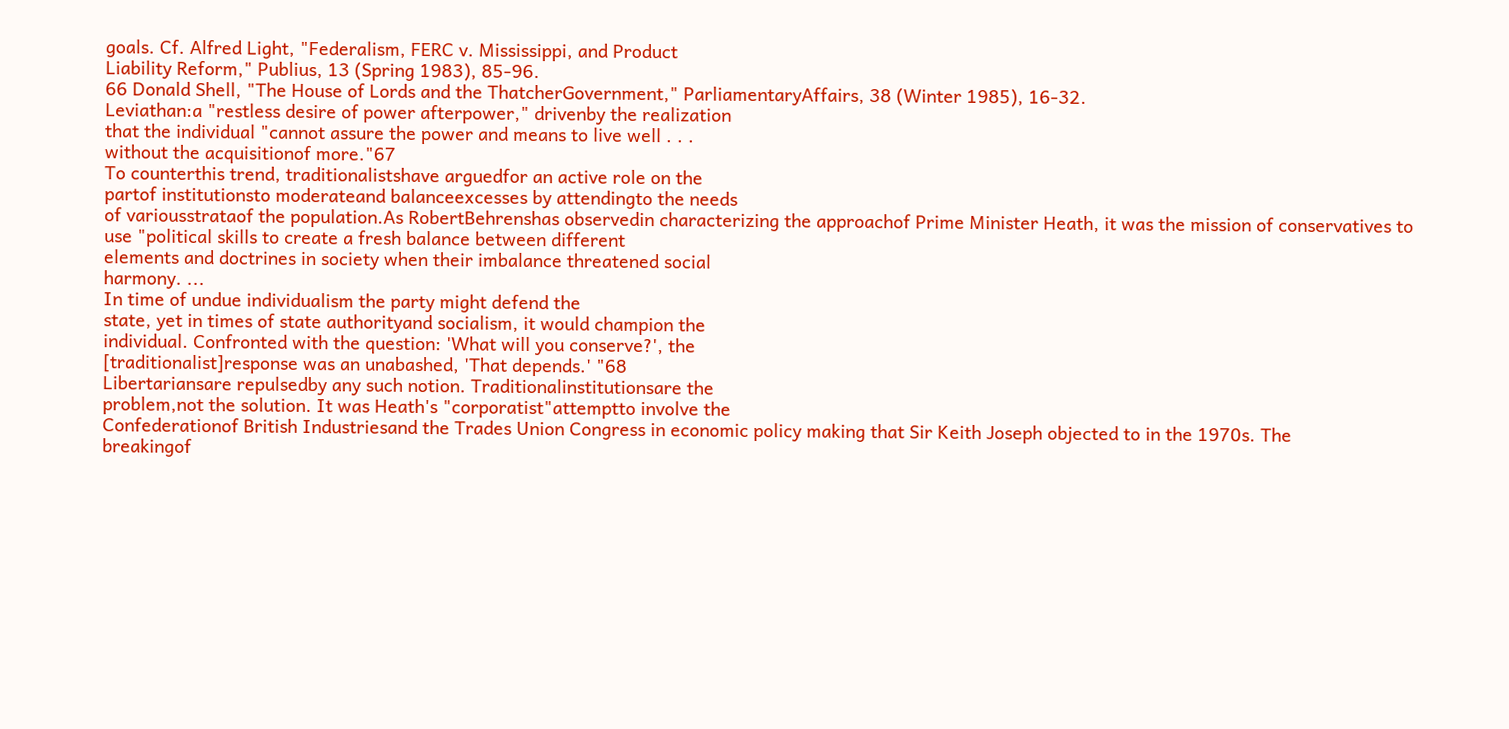goals. Cf. Alfred Light, "Federalism, FERC v. Mississippi, and Product
Liability Reform," Publius, 13 (Spring 1983), 85-96.
66 Donald Shell, "The House of Lords and the ThatcherGovernment," ParliamentaryAffairs, 38 (Winter 1985), 16-32.
Leviathan:a "restless desire of power afterpower," drivenby the realization
that the individual "cannot assure the power and means to live well . . .
without the acquisitionof more."67
To counterthis trend, traditionalistshave arguedfor an active role on the
partof institutionsto moderateand balanceexcesses by attendingto the needs
of variousstrataof the population.As RobertBehrenshas observedin characterizing the approachof Prime Minister Heath, it was the mission of conservatives to use "political skills to create a fresh balance between different
elements and doctrines in society when their imbalance threatened social
harmony. ...
In time of undue individualism the party might defend the
state, yet in times of state authorityand socialism, it would champion the
individual. Confronted with the question: 'What will you conserve?', the
[traditionalist]response was an unabashed, 'That depends.' "68
Libertariansare repulsedby any such notion. Traditionalinstitutionsare the
problem,not the solution. It was Heath's "corporatist"attemptto involve the
Confederationof British Industriesand the Trades Union Congress in economic policy making that Sir Keith Joseph objected to in the 1970s. The
breakingof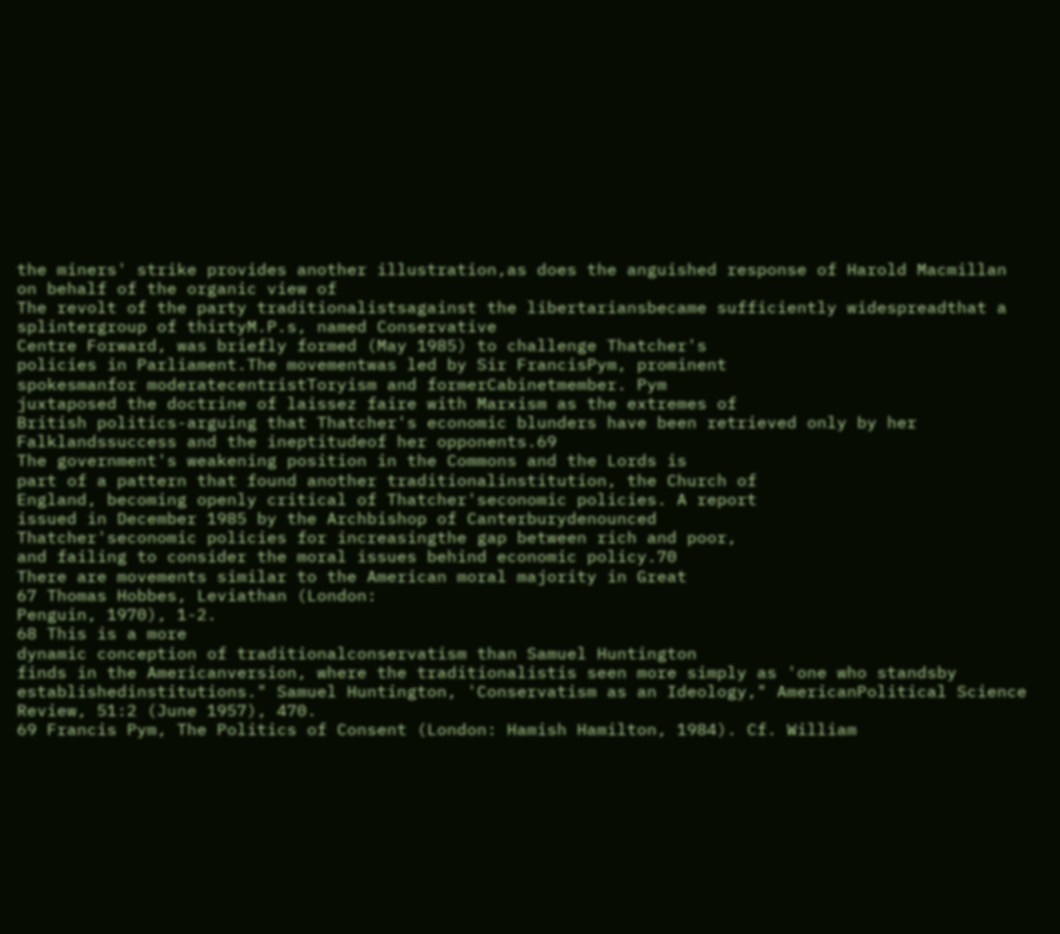the miners' strike provides another illustration,as does the anguished response of Harold Macmillan on behalf of the organic view of
The revolt of the party traditionalistsagainst the libertariansbecame sufficiently widespreadthat a splintergroup of thirtyM.P.s, named Conservative
Centre Forward, was briefly formed (May 1985) to challenge Thatcher's
policies in Parliament.The movementwas led by Sir FrancisPym, prominent
spokesmanfor moderatecentristToryism and formerCabinetmember. Pym
juxtaposed the doctrine of laissez faire with Marxism as the extremes of
British politics-arguing that Thatcher's economic blunders have been retrieved only by her Falklandssuccess and the ineptitudeof her opponents.69
The government's weakening position in the Commons and the Lords is
part of a pattern that found another traditionalinstitution, the Church of
England, becoming openly critical of Thatcher'seconomic policies. A report
issued in December 1985 by the Archbishop of Canterburydenounced
Thatcher'seconomic policies for increasingthe gap between rich and poor,
and failing to consider the moral issues behind economic policy.70
There are movements similar to the American moral majority in Great
67 Thomas Hobbes, Leviathan (London:
Penguin, 1970), 1-2.
68 This is a more
dynamic conception of traditionalconservatism than Samuel Huntington
finds in the Americanversion, where the traditionalistis seen more simply as 'one who standsby
establishedinstitutions." Samuel Huntington, 'Conservatism as an Ideology," AmericanPolitical Science Review, 51:2 (June 1957), 470.
69 Francis Pym, The Politics of Consent (London: Hamish Hamilton, 1984). Cf. William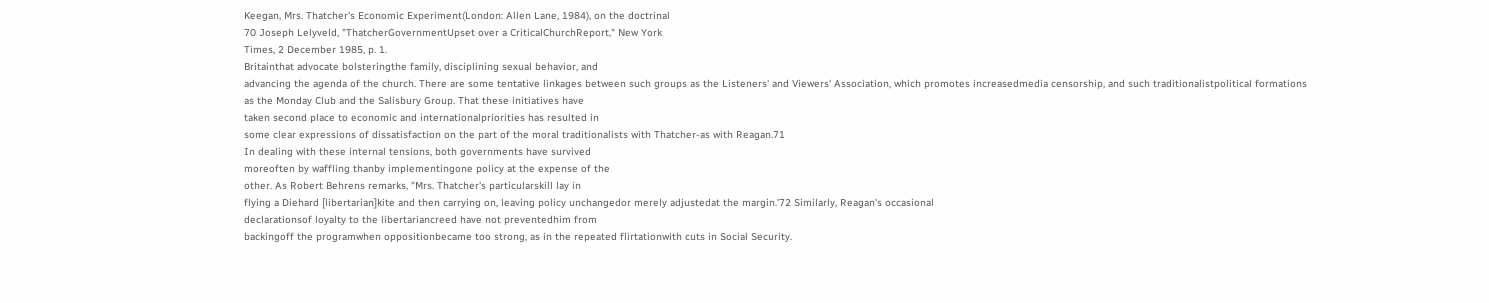Keegan, Mrs. Thatcher's Economic Experiment(London: Allen Lane, 1984), on the doctrinal
70 Joseph Lelyveld, "ThatcherGovernmentUpset over a CriticalChurchReport," New York
Times, 2 December 1985, p. 1.
Britainthat advocate bolsteringthe family, disciplining sexual behavior, and
advancing the agenda of the church. There are some tentative linkages between such groups as the Listeners' and Viewers' Association, which promotes increasedmedia censorship, and such traditionalistpolitical formations
as the Monday Club and the Salisbury Group. That these initiatives have
taken second place to economic and internationalpriorities has resulted in
some clear expressions of dissatisfaction on the part of the moral traditionalists with Thatcher-as with Reagan.71
In dealing with these internal tensions, both governments have survived
moreoften by waffling thanby implementingone policy at the expense of the
other. As Robert Behrens remarks, "Mrs. Thatcher's particularskill lay in
flying a Diehard [libertarian]kite and then carrying on, leaving policy unchangedor merely adjustedat the margin.'72 Similarly, Reagan's occasional
declarationsof loyalty to the libertariancreed have not preventedhim from
backingoff the programwhen oppositionbecame too strong, as in the repeated flirtationwith cuts in Social Security.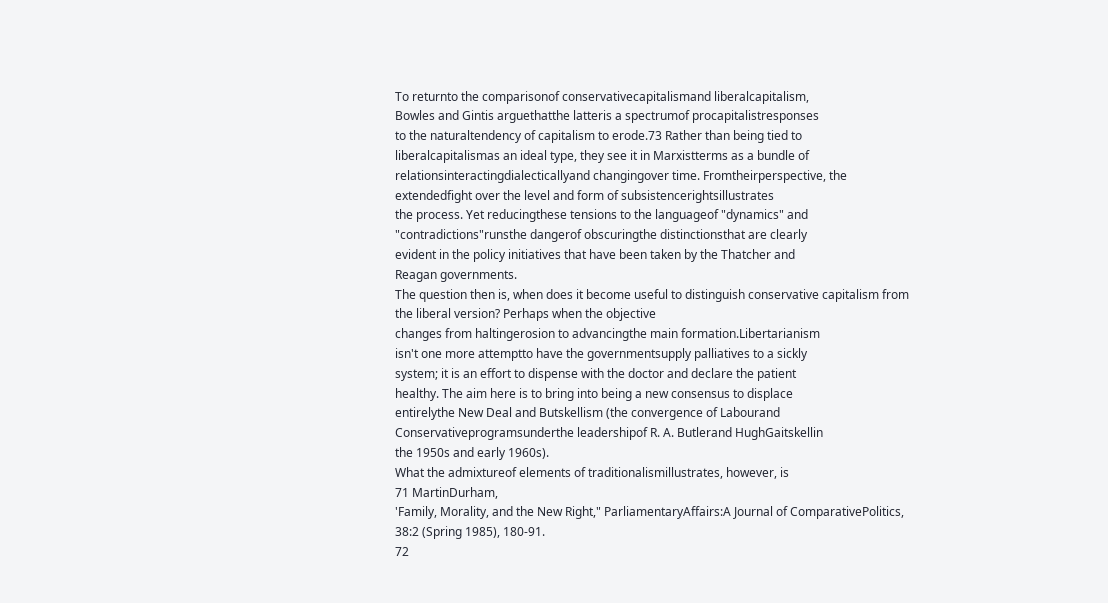To returnto the comparisonof conservativecapitalismand liberalcapitalism,
Bowles and Gintis arguethatthe latteris a spectrumof procapitalistresponses
to the naturaltendency of capitalism to erode.73 Rather than being tied to
liberalcapitalismas an ideal type, they see it in Marxistterms as a bundle of
relationsinteractingdialecticallyand changingover time. Fromtheirperspective, the extendedfight over the level and form of subsistencerightsillustrates
the process. Yet reducingthese tensions to the languageof "dynamics" and
"contradictions"runsthe dangerof obscuringthe distinctionsthat are clearly
evident in the policy initiatives that have been taken by the Thatcher and
Reagan governments.
The question then is, when does it become useful to distinguish conservative capitalism from the liberal version? Perhaps when the objective
changes from haltingerosion to advancingthe main formation.Libertarianism
isn't one more attemptto have the governmentsupply palliatives to a sickly
system; it is an effort to dispense with the doctor and declare the patient
healthy. The aim here is to bring into being a new consensus to displace
entirelythe New Deal and Butskellism (the convergence of Labourand Conservativeprogramsunderthe leadershipof R. A. Butlerand HughGaitskellin
the 1950s and early 1960s).
What the admixtureof elements of traditionalismillustrates, however, is
71 MartinDurham,
'Family, Morality, and the New Right," ParliamentaryAffairs:A Journal of ComparativePolitics, 38:2 (Spring 1985), 180-91.
72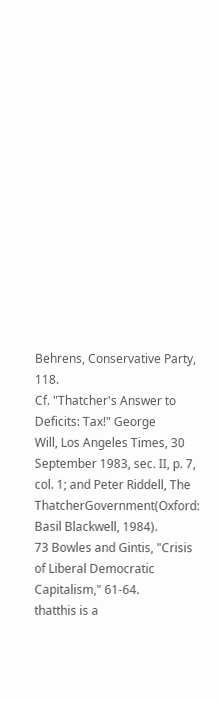Behrens, Conservative Party, 118.
Cf. "Thatcher's Answer to Deficits: Tax!" George
Will, Los Angeles Times, 30 September 1983, sec. II, p. 7, col. 1; and Peter Riddell, The
ThatcherGovernment(Oxford: Basil Blackwell, 1984).
73 Bowles and Gintis, "Crisis of Liberal Democratic
Capitalism," 61-64.
thatthis is a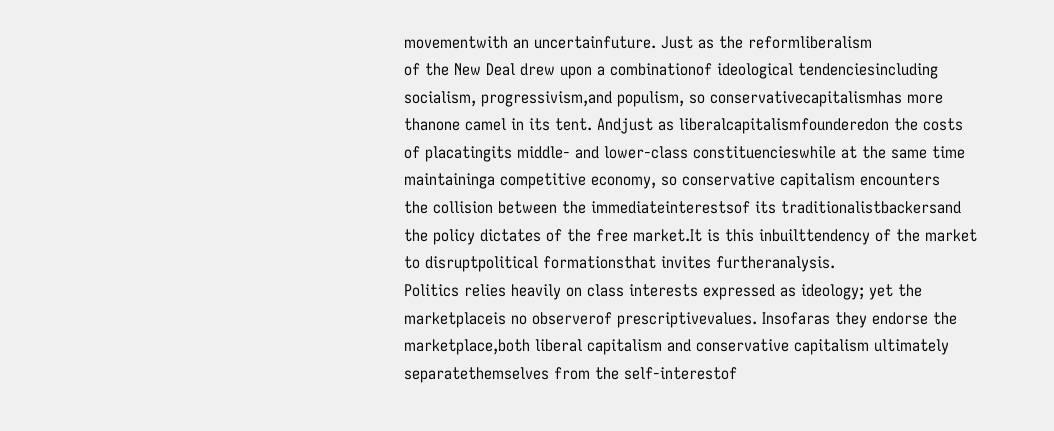movementwith an uncertainfuture. Just as the reformliberalism
of the New Deal drew upon a combinationof ideological tendenciesincluding
socialism, progressivism,and populism, so conservativecapitalismhas more
thanone camel in its tent. Andjust as liberalcapitalismfounderedon the costs
of placatingits middle- and lower-class constituencieswhile at the same time
maintaininga competitive economy, so conservative capitalism encounters
the collision between the immediateinterestsof its traditionalistbackersand
the policy dictates of the free market.It is this inbuilttendency of the market
to disruptpolitical formationsthat invites furtheranalysis.
Politics relies heavily on class interests expressed as ideology; yet the
marketplaceis no observerof prescriptivevalues. Insofaras they endorse the
marketplace,both liberal capitalism and conservative capitalism ultimately
separatethemselves from the self-interestof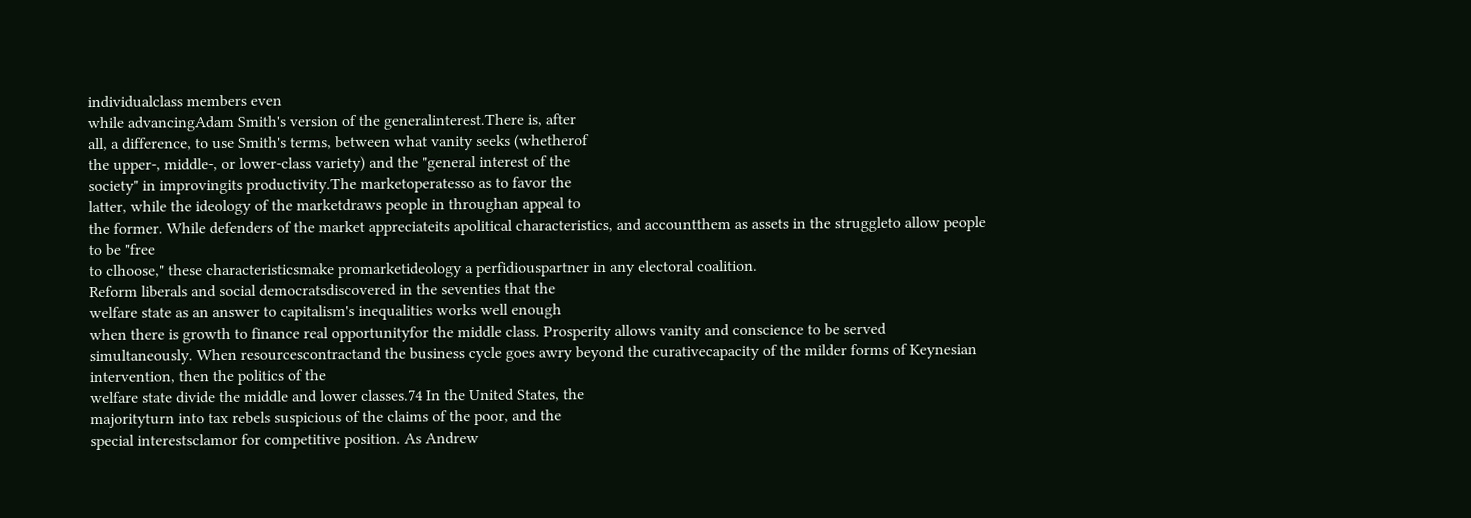individualclass members even
while advancingAdam Smith's version of the generalinterest.There is, after
all, a difference, to use Smith's terms, between what vanity seeks (whetherof
the upper-, middle-, or lower-class variety) and the "general interest of the
society" in improvingits productivity.The marketoperatesso as to favor the
latter, while the ideology of the marketdraws people in throughan appeal to
the former. While defenders of the market appreciateits apolitical characteristics, and accountthem as assets in the struggleto allow people to be "free
to clhoose," these characteristicsmake promarketideology a perfidiouspartner in any electoral coalition.
Reform liberals and social democratsdiscovered in the seventies that the
welfare state as an answer to capitalism's inequalities works well enough
when there is growth to finance real opportunityfor the middle class. Prosperity allows vanity and conscience to be served simultaneously. When resourcescontractand the business cycle goes awry beyond the curativecapacity of the milder forms of Keynesian intervention, then the politics of the
welfare state divide the middle and lower classes.74 In the United States, the
majorityturn into tax rebels suspicious of the claims of the poor, and the
special interestsclamor for competitive position. As Andrew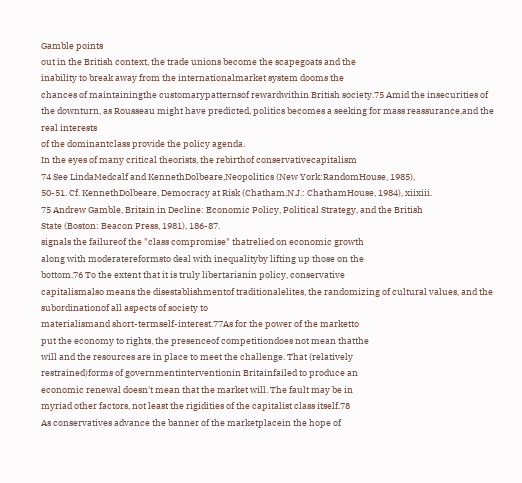Gamble points
out in the British context, the trade unions become the scapegoats and the
inability to break away from the internationalmarket system dooms the
chances of maintainingthe customarypatternsof rewardwithin British society.75 Amid the insecurities of the downturn, as Rousseau might have predicted, politics becomes a seeking for mass reassurance,and the real interests
of the dominantclass provide the policy agenda.
In the eyes of many critical theorists, the rebirthof conservativecapitalism
74 See LindaMedcalf and KennethDolbeare,Neopolitics (New York:RandomHouse, 1985),
50-51. Cf. KennethDolbeare, Democracy at Risk (Chatham,N.J.: ChathamHouse, 1984), xiixiii.
75 Andrew Gamble, Britain in Decline: Economic Policy, Political Strategy, and the British
State (Boston: Beacon Press, 1981), 186-87.
signals the failureof the "class compromise" thatrelied on economic growth
along with moderatereformsto deal with inequalityby lifting up those on the
bottom.76 To the extent that it is truly libertarianin policy, conservative
capitalismalso means the disestablishmentof traditionalelites, the randomizing of cultural values, and the subordinationof all aspects of society to
materialismand short-termself-interest.77As for the power of the marketto
put the economy to rights, the presenceof competitiondoes not mean thatthe
will and the resources are in place to meet the challenge. That (relatively
restrained)forms of governmentinterventionin Britainfailed to produce an
economic renewal doesn't mean that the market will. The fault may be in
myriad other factors, not least the rigidities of the capitalist class itself.78
As conservatives advance the banner of the marketplacein the hope of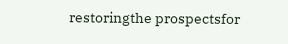restoringthe prospectsfor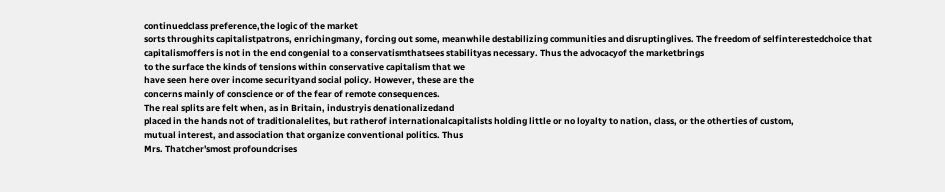continuedclass preference,the logic of the market
sorts throughits capitalistpatrons, enrichingmany, forcing out some, meanwhile destabilizing communities and disruptinglives. The freedom of selfinterestedchoice that capitalismoffers is not in the end congenial to a conservatismthatsees stabilityas necessary. Thus the advocacyof the marketbrings
to the surface the kinds of tensions within conservative capitalism that we
have seen here over income securityand social policy. However, these are the
concerns mainly of conscience or of the fear of remote consequences.
The real splits are felt when, as in Britain, industryis denationalizedand
placed in the hands not of traditionalelites, but ratherof internationalcapitalists holding little or no loyalty to nation, class, or the otherties of custom,
mutual interest, and association that organize conventional politics. Thus
Mrs. Thatcher'smost profoundcrises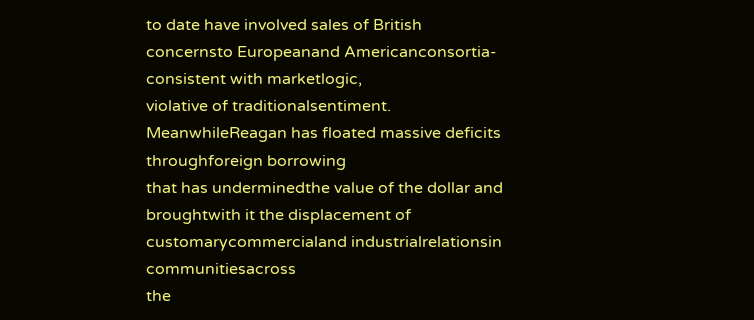to date have involved sales of British
concernsto Europeanand Americanconsortia-consistent with marketlogic,
violative of traditionalsentiment.
MeanwhileReagan has floated massive deficits throughforeign borrowing
that has underminedthe value of the dollar and broughtwith it the displacement of customarycommercialand industrialrelationsin communitiesacross
the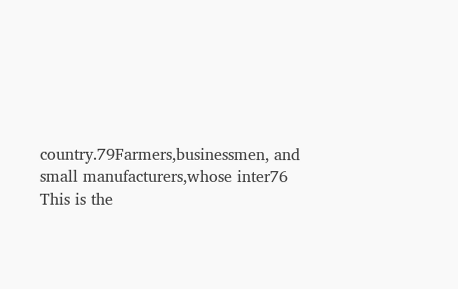country.79Farmers,businessmen, and small manufacturers,whose inter76 This is the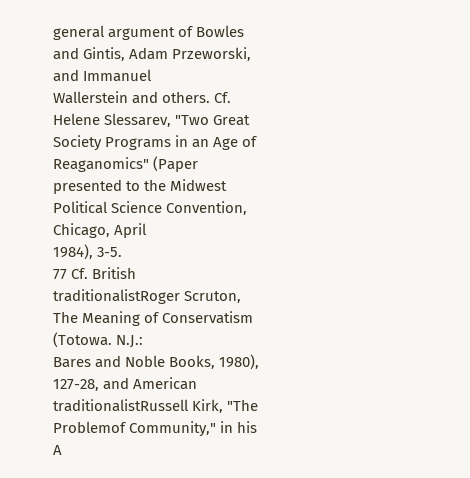general argument of Bowles and Gintis, Adam Przeworski, and Immanuel
Wallerstein and others. Cf. Helene Slessarev, "Two Great Society Programs in an Age of
Reaganomics" (Paper presented to the Midwest Political Science Convention, Chicago, April
1984), 3-5.
77 Cf. British traditionalistRoger Scruton, The Meaning of Conservatism (Totowa. N.J.:
Bares and Noble Books, 1980), 127-28, and American traditionalistRussell Kirk, "The
Problemof Community," in his A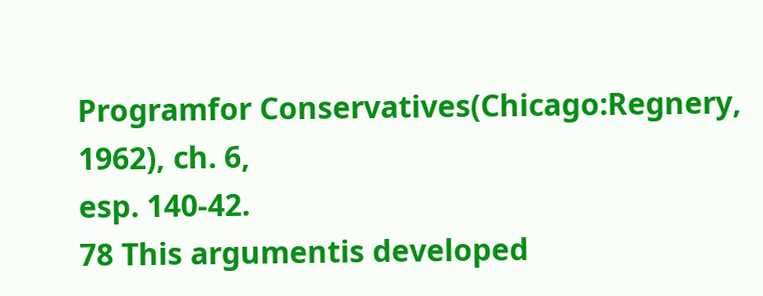Programfor Conservatives(Chicago:Regnery, 1962), ch. 6,
esp. 140-42.
78 This argumentis developed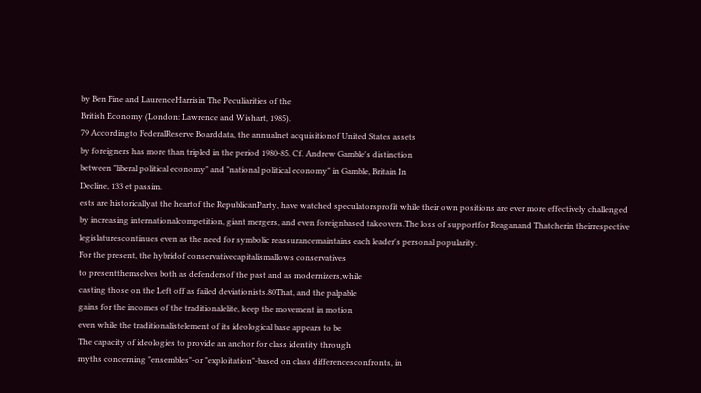by Ben Fine and LaurenceHarrisin The Peculiarities of the
British Economy (London: Lawrence and Wishart, 1985).
79 Accordingto FederalReserve Boarddata, the annualnet acquisitionof United States assets
by foreigners has more than tripled in the period 1980-85. Cf. Andrew Gamble's distinction
between "liberal political economy" and "national political economy" in Gamble, Britain In
Decline, 133 et passim.
ests are historicallyat the heartof the RepublicanParty, have watched speculatorsprofit while their own positions are ever more effectively challenged
by increasing internationalcompetition, giant mergers, and even foreignbased takeovers.The loss of supportfor Reaganand Thatcherin theirrespective legislaturescontinues even as the need for symbolic reassurancemaintains each leader's personal popularity.
For the present, the hybridof conservativecapitalismallows conservatives
to presentthemselves both as defendersof the past and as modernizers,while
casting those on the Left off as failed deviationists.80That, and the palpable
gains for the incomes of the traditionalelite, keep the movement in motion
even while the traditionalistelement of its ideological base appears to be
The capacity of ideologies to provide an anchor for class identity through
myths concerning "ensembles"-or "exploitation"-based on class differencesconfronts, in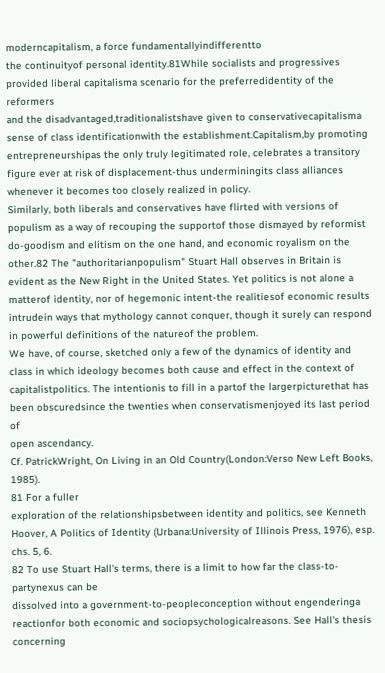moderncapitalism, a force fundamentallyindifferentto
the continuityof personal identity.81While socialists and progressives provided liberal capitalisma scenario for the preferredidentity of the reformers
and the disadvantaged,traditionalistshave given to conservativecapitalisma
sense of class identificationwith the establishment.Capitalism,by promoting
entrepreneurshipas the only truly legitimated role, celebrates a transitory
figure ever at risk of displacement-thus underminingits class alliances
whenever it becomes too closely realized in policy.
Similarly, both liberals and conservatives have flirted with versions of
populism as a way of recouping the supportof those dismayed by reformist
do-goodism and elitism on the one hand, and economic royalism on the
other.82 The "authoritarianpopulism" Stuart Hall observes in Britain is
evident as the New Right in the United States. Yet politics is not alone a
matterof identity, nor of hegemonic intent-the realitiesof economic results
intrudein ways that mythology cannot conquer, though it surely can respond
in powerful definitions of the natureof the problem.
We have, of course, sketched only a few of the dynamics of identity and
class in which ideology becomes both cause and effect in the context of
capitalistpolitics. The intentionis to fill in a partof the largerpicturethat has
been obscuredsince the twenties when conservatismenjoyed its last period of
open ascendancy.
Cf. PatrickWright, On Living in an Old Country(London:Verso New Left Books, 1985).
81 For a fuller
exploration of the relationshipsbetween identity and politics, see Kenneth
Hoover, A Politics of Identity (Urbana:University of Illinois Press, 1976), esp. chs. 5, 6.
82 To use Stuart Hall's terms, there is a limit to how far the class-to-partynexus can be
dissolved into a government-to-peopleconception without engenderinga reactionfor both economic and sociopsychologicalreasons. See Hall's thesis concerning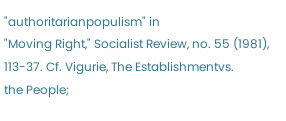"authoritarianpopulism" in
"Moving Right," Socialist Review, no. 55 (1981), 113-37. Cf. Vigurie, The Establishmentvs.
the People;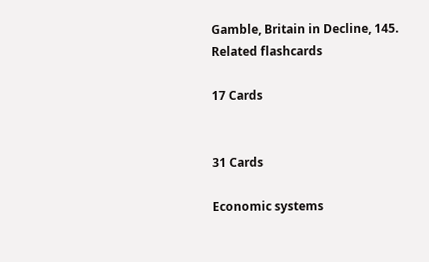Gamble, Britain in Decline, 145.
Related flashcards

17 Cards


31 Cards

Economic systems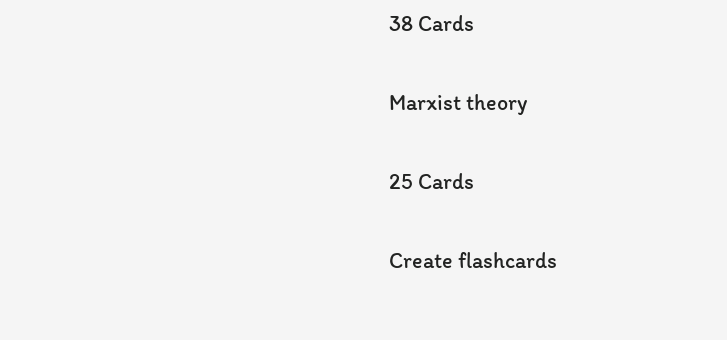38 Cards

Marxist theory

25 Cards

Create flashcards